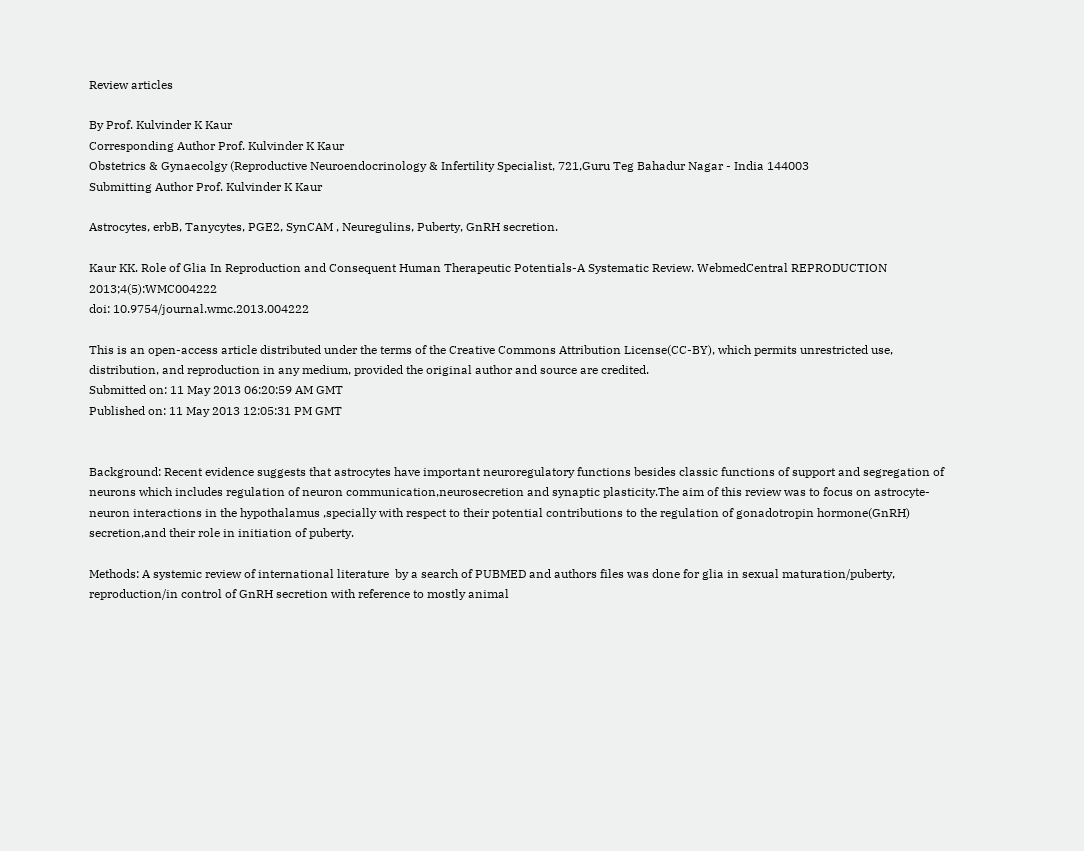Review articles

By Prof. Kulvinder K Kaur
Corresponding Author Prof. Kulvinder K Kaur
Obstetrics & Gynaecolgy (Reproductive Neuroendocrinology & Infertility Specialist, 721,Guru Teg Bahadur Nagar - India 144003
Submitting Author Prof. Kulvinder K Kaur

Astrocytes, erbB, Tanycytes, PGE2, SynCAM , Neuregulins, Puberty, GnRH secretion.

Kaur KK. Role of Glia In Reproduction and Consequent Human Therapeutic Potentials-A Systematic Review. WebmedCentral REPRODUCTION 2013;4(5):WMC004222
doi: 10.9754/journal.wmc.2013.004222

This is an open-access article distributed under the terms of the Creative Commons Attribution License(CC-BY), which permits unrestricted use, distribution, and reproduction in any medium, provided the original author and source are credited.
Submitted on: 11 May 2013 06:20:59 AM GMT
Published on: 11 May 2013 12:05:31 PM GMT


Background: Recent evidence suggests that astrocytes have important neuroregulatory functions besides classic functions of support and segregation of neurons which includes regulation of neuron communication,neurosecretion and synaptic plasticity.The aim of this review was to focus on astrocyte-neuron interactions in the hypothalamus ,specially with respect to their potential contributions to the regulation of gonadotropin hormone(GnRH) secretion,and their role in initiation of puberty.

Methods: A systemic review of international literature  by a search of PUBMED and authors files was done for glia in sexual maturation/puberty, reproduction/in control of GnRH secretion with reference to mostly animal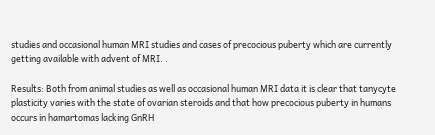studies and occasional human MRI studies and cases of precocious puberty which are currently getting available with advent of MRI. .

Results: Both from animal studies as well as occasional human MRI data it is clear that tanycyte plasticity varies with the state of ovarian steroids and that how precocious puberty in humans occurs in hamartomas lacking GnRH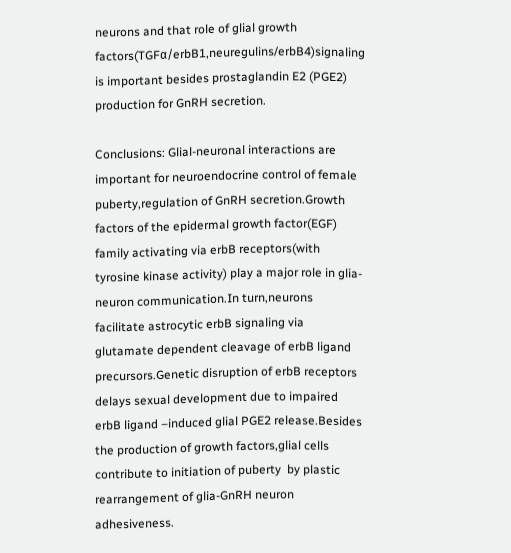neurons and that role of glial growth factors(TGFα/erbB1,neuregulins/erbB4)signaling is important besides prostaglandin E2 (PGE2) production for GnRH secretion.

Conclusions: Glial-neuronal interactions are important for neuroendocrine control of female puberty,regulation of GnRH secretion.Growth factors of the epidermal growth factor(EGF) family activating via erbB receptors(with tyrosine kinase activity) play a major role in glia-neuron communication.In turn,neurons facilitate astrocytic erbB signaling via glutamate dependent cleavage of erbB ligand precursors.Genetic disruption of erbB receptors  delays sexual development due to impaired erbB ligand –induced glial PGE2 release.Besides the production of growth factors,glial cells contribute to initiation of puberty  by plastic rearrangement of glia-GnRH neuron adhesiveness.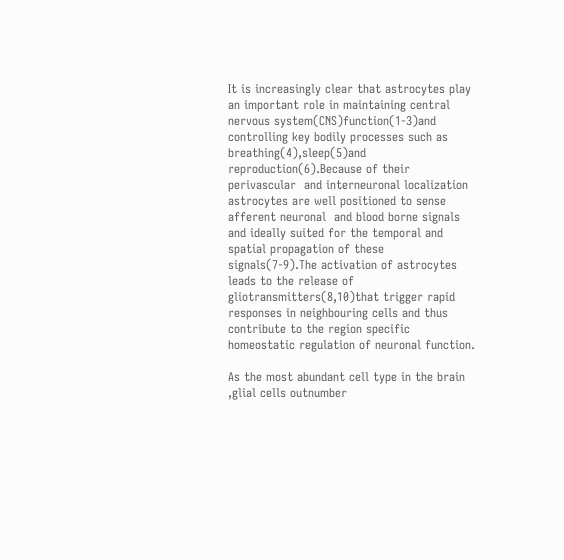It is increasingly clear that astrocytes play an important role in maintaining central nervous system(CNS)function(1-3)and controlling key bodily processes such as breathing(4),sleep(5)and reproduction(6).Because of their perivascular  and interneuronal localization astrocytes are well positioned to sense afferent neuronal  and blood borne signals and ideally suited for the temporal and spatial propagation of these signals(7-9).The activation of astrocytes leads to the release of gliotransmitters(8,10)that trigger rapid responses in neighbouring cells and thus contribute to the region specific homeostatic regulation of neuronal function.

As the most abundant cell type in the brain ,glial cells outnumber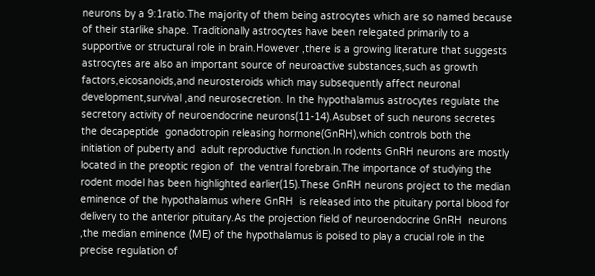neurons by a 9:1ratio.The majority of them being astrocytes which are so named because of their starlike shape. Traditionally astrocytes have been relegated primarily to a supportive or structural role in brain.However ,there is a growing literature that suggests astrocytes are also an important source of neuroactive substances,such as growth factors,eicosanoids,and neurosteroids which may subsequently affect neuronal development,survival ,and neurosecretion. In the hypothalamus astrocytes regulate the secretory activity of neuroendocrine neurons(11-14).Asubset of such neurons secretes the decapeptide  gonadotropin releasing hormone(GnRH),which controls both the initiation of puberty and  adult reproductive function.In rodents GnRH neurons are mostly located in the preoptic region of  the ventral forebrain.The importance of studying the rodent model has been highlighted earlier(15).These GnRH neurons project to the median eminence of the hypothalamus where GnRH  is released into the pituitary portal blood for delivery to the anterior pituitary.As the projection field of neuroendocrine GnRH  neurons ,the median eminence (ME) of the hypothalamus is poised to play a crucial role in the precise regulation of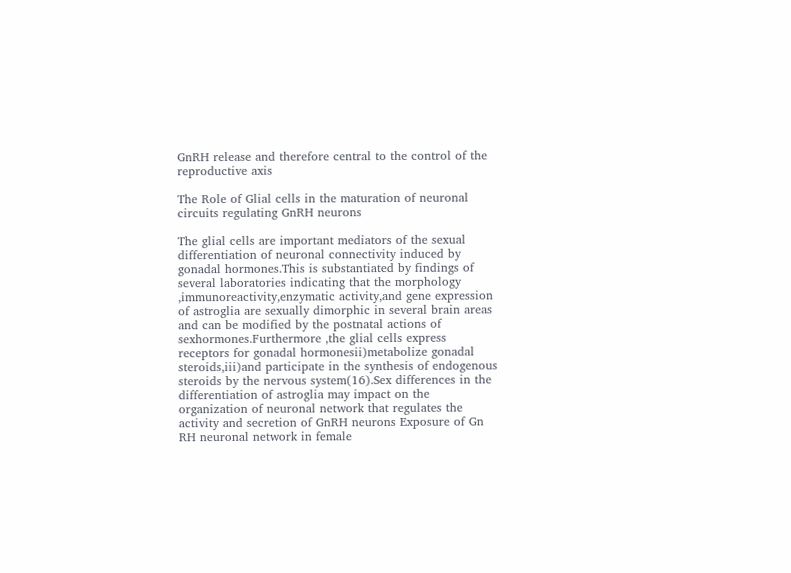GnRH release and therefore central to the control of the reproductive axis

The Role of Glial cells in the maturation of neuronal circuits regulating GnRH neurons

The glial cells are important mediators of the sexual differentiation of neuronal connectivity induced by gonadal hormones.This is substantiated by findings of several laboratories indicating that the morphology ,immunoreactivity,enzymatic activity,and gene expression of astroglia are sexually dimorphic in several brain areas and can be modified by the postnatal actions of sexhormones.Furthermore ,the glial cells express receptors for gonadal hormonesii)metabolize gonadal steroids,iii)and participate in the synthesis of endogenous steroids by the nervous system(16).Sex differences in the differentiation of astroglia may impact on the organization of neuronal network that regulates the activity and secretion of GnRH neurons Exposure of Gn RH neuronal network in female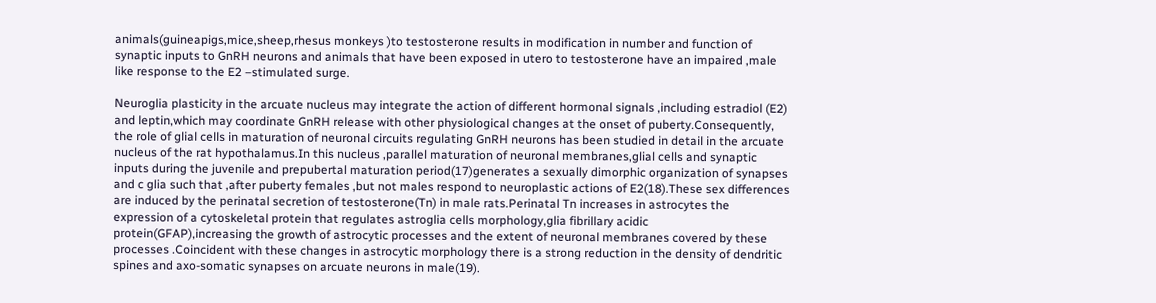animals(guineapigs,mice,sheep,rhesus monkeys )to testosterone results in modification in number and function of synaptic inputs to GnRH neurons and animals that have been exposed in utero to testosterone have an impaired ,male like response to the E2 –stimulated surge.

Neuroglia plasticity in the arcuate nucleus may integrate the action of different hormonal signals ,including estradiol (E2) and leptin,which may coordinate GnRH release with other physiological changes at the onset of puberty.Consequently, the role of glial cells in maturation of neuronal circuits regulating GnRH neurons has been studied in detail in the arcuate nucleus of the rat hypothalamus.In this nucleus ,parallel maturation of neuronal membranes,glial cells and synaptic inputs during the juvenile and prepubertal maturation period(17)generates a sexually dimorphic organization of synapses and c glia such that ,after puberty females ,but not males respond to neuroplastic actions of E2(18).These sex differences are induced by the perinatal secretion of testosterone(Tn) in male rats.Perinatal Tn increases in astrocytes the expression of a cytoskeletal protein that regulates astroglia cells morphology,glia fibrillary acidic protein(GFAP),increasing the growth of astrocytic processes and the extent of neuronal membranes covered by these processes .Coincident with these changes in astrocytic morphology there is a strong reduction in the density of dendritic spines and axo-somatic synapses on arcuate neurons in male(19).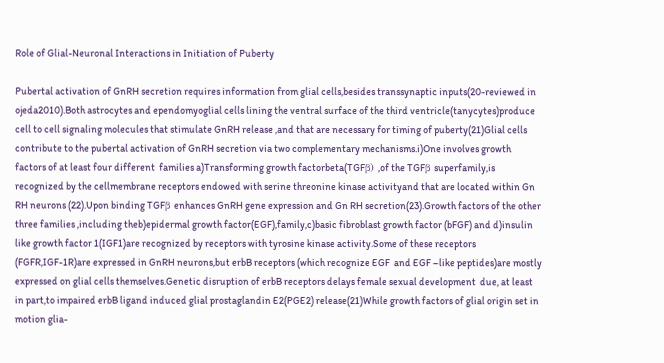Role of Glial-Neuronal Interactions in Initiation of Puberty

Pubertal activation of GnRH secretion requires information from glial cells,besides transsynaptic inputs(20-reviewed in ojeda2010).Both astrocytes and ependomyoglial cells lining the ventral surface of the third ventricle(tanycytes)produce cell to cell signaling molecules that stimulate GnRH release ,and that are necessary for timing of puberty(21)Glial cells contribute to the pubertal activation of GnRH secretion via two complementary mechanisms.i)One involves growth factors of at least four different  families a)Transforming growth factorbeta(TGFβ) ,of the TGFβ superfamily,is recognized by the cellmembrane receptors endowed with serine threonine kinase activityand that are located within Gn RH neurons (22).Upon binding TGFβ enhances GnRH gene expression and Gn RH secretion(23).Growth factors of the other three families ,including theb)epidermal growth factor(EGF),family,c)basic fibroblast growth factor (bFGF) and d)insulin like growth factor 1(IGF1)are recognized by receptors with tyrosine kinase activity.Some of these receptors (FGFR,IGF-1R)are expressed in GnRH neurons,but erbB receptors (which recognize EGF  and EGF –like peptides)are mostly expressed on glial cells themselves.Genetic disruption of erbB receptors delays female sexual development  due, at least in part,to impaired erbB ligand induced glial prostaglandin E2(PGE2) release(21)While growth factors of glial origin set in motion glia-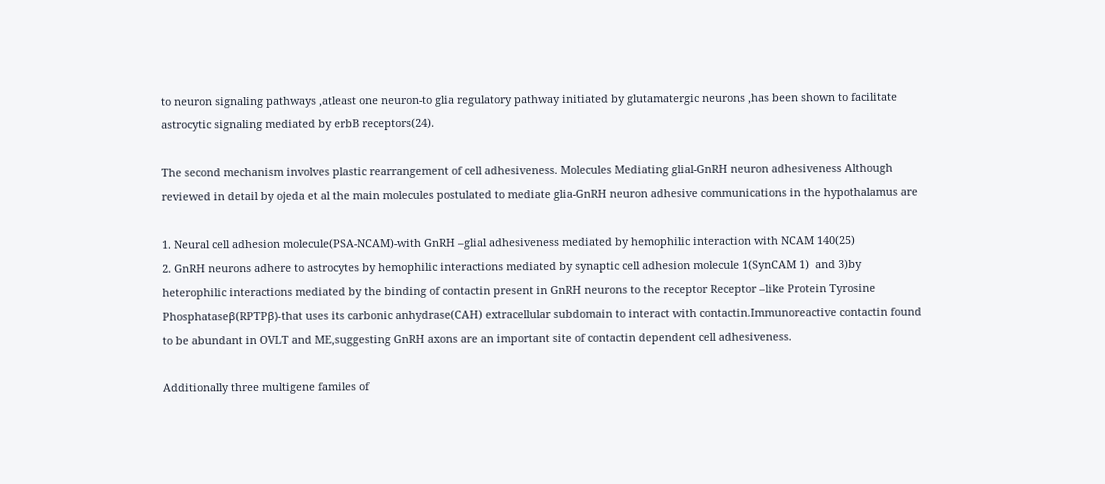to neuron signaling pathways ,atleast one neuron-to glia regulatory pathway initiated by glutamatergic neurons ,has been shown to facilitate astrocytic signaling mediated by erbB receptors(24).

The second mechanism involves plastic rearrangement of cell adhesiveness. Molecules Mediating glial-GnRH neuron adhesiveness Although  reviewed in detail by ojeda et al the main molecules postulated to mediate glia-GnRH neuron adhesive communications in the hypothalamus are

1. Neural cell adhesion molecule(PSA-NCAM)-with GnRH –glial adhesiveness mediated by hemophilic interaction with NCAM 140(25)
2. GnRH neurons adhere to astrocytes by hemophilic interactions mediated by synaptic cell adhesion molecule 1(SynCAM 1)  and 3)by heterophilic interactions mediated by the binding of contactin present in GnRH neurons to the receptor Receptor –like Protein Tyrosine Phosphataseβ(RPTPβ)-that uses its carbonic anhydrase(CAH) extracellular subdomain to interact with contactin.Immunoreactive contactin found to be abundant in OVLT and ME,suggesting GnRH axons are an important site of contactin dependent cell adhesiveness.

Additionally three multigene familes of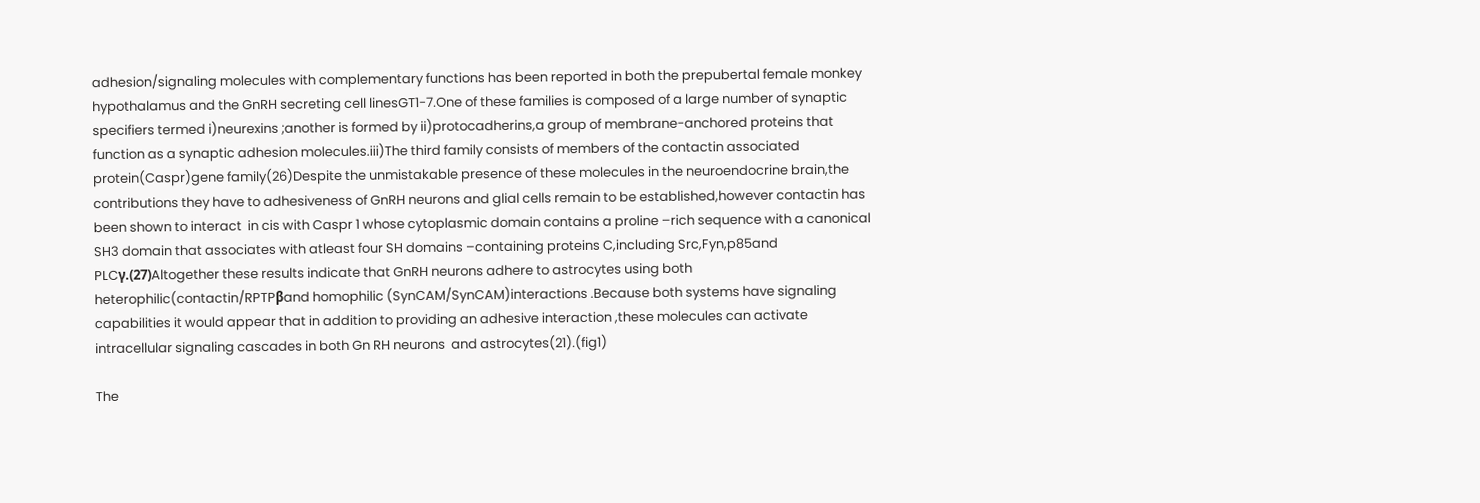adhesion/signaling molecules with complementary functions has been reported in both the prepubertal female monkey hypothalamus and the GnRH secreting cell linesGT1-7.One of these families is composed of a large number of synaptic specifiers termed i)neurexins ;another is formed by ii)protocadherins,a group of membrane-anchored proteins that function as a synaptic adhesion molecules.iii)The third family consists of members of the contactin associated protein(Caspr)gene family(26)Despite the unmistakable presence of these molecules in the neuroendocrine brain,the contributions they have to adhesiveness of GnRH neurons and glial cells remain to be established,however contactin has been shown to interact  in cis with Caspr 1 whose cytoplasmic domain contains a proline –rich sequence with a canonical SH3 domain that associates with atleast four SH domains –containing proteins C,including Src,Fyn,p85and PLCγ.(27)Altogether these results indicate that GnRH neurons adhere to astrocytes using both heterophilic(contactin/RPTPβand homophilic (SynCAM/SynCAM)interactions .Because both systems have signaling capabilities it would appear that in addition to providing an adhesive interaction ,these molecules can activate intracellular signaling cascades in both Gn RH neurons  and astrocytes(21).(fig1)

The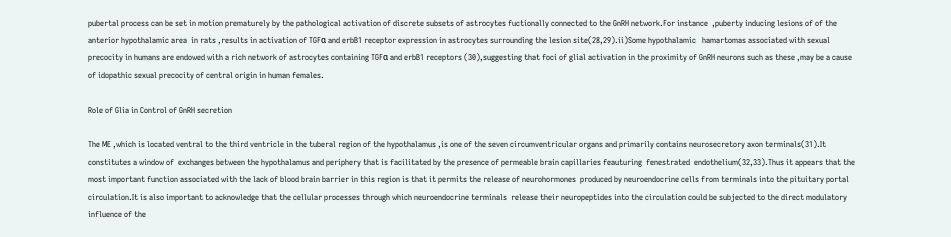pubertal process can be set in motion prematurely by the pathological activation of discrete subsets of astrocytes fuctionally connected to the GnRH network.For instance  ,puberty inducing lesions of of the anterior hypothalamic area  in rats ,results in activation of TGFα and erbB1 receptor expression in astrocytes surrounding the lesion site(28,29).ii)Some hypothalamic   hamartomas associated with sexual precocity in humans are endowed with a rich network of astrocytes containing TGFα and erbB1 receptors (30),suggesting that foci of glial activation in the proximity of GnRH neurons such as these ,may be a cause of idopathic sexual precocity of central origin in human females.

Role of Glia in Control of GnRH secretion

The ME ,which is located ventral to the third ventricle in the tuberal region of the hypothalamus ,is one of the seven circumventricular organs and primarily contains neurosecretory axon terminals(31).It constitutes a window of  exchanges between the hypothalamus and periphery that is facilitated by the presence of permeable brain capillaries feauturing  fenestrated  endothelium(32,33).Thus it appears that the most important function associated with the lack of blood brain barrier in this region is that it permits the release of neurohormones  produced by neuroendocrine cells from terminals into the pituitary portal circulation.It is also important to acknowledge that the cellular processes through which neuroendocrine terminals  release their neuropeptides into the circulation could be subjected to the direct modulatory influence of the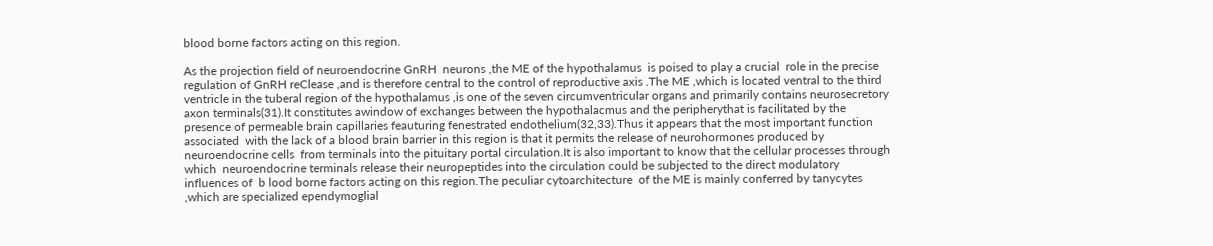blood borne factors acting on this region.

As the projection field of neuroendocrine GnRH  neurons ,the ME of the hypothalamus  is poised to play a crucial  role in the precise regulation of GnRH reClease ,and is therefore central to the control of reproductive axis .The ME ,which is located ventral to the third ventricle in the tuberal region of the hypothalamus ,is one of the seven circumventricular organs and primarily contains neurosecretory axon terminals(31).It constitutes awindow of exchanges between the hypothalacmus and the peripherythat is facilitated by the presence of permeable brain capillaries feauturing fenestrated endothelium(32,33).Thus it appears that the most important function associated  with the lack of a blood brain barrier in this region is that it permits the release of neurohormones produced by neuroendocrine cells  from terminals into the pituitary portal circulation.It is also important to know that the cellular processes through which  neuroendocrine terminals release their neuropeptides into the circulation could be subjected to the direct modulatory influences of  b lood borne factors acting on this region.The peculiar cytoarchitecture  of the ME is mainly conferred by tanycytes ,which are specialized ependymoglial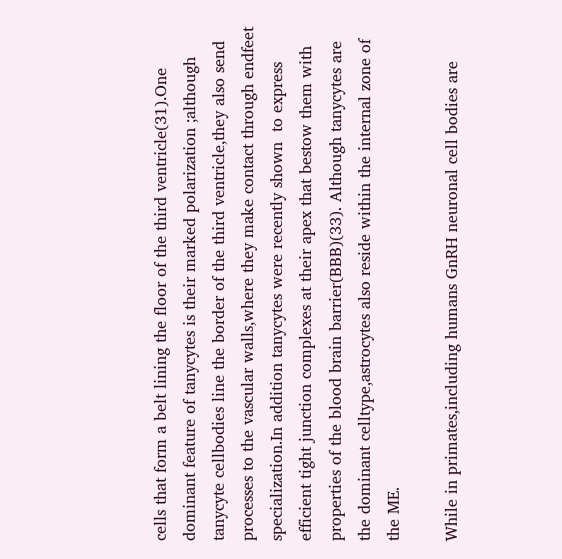cells that form a belt lining the floor of the third ventricle(31).One dominant feature of tanycytes is their marked polarization ;although tanycyte cellbodies line the border of the third ventricle,they also send processes to the vascular walls,where they make contact through endfeet specialization.In addition tanycytes were recently shown  to express efficient tight junction complexes at their apex that bestow them with properties of the blood brain barrier(BBB)(33). Although tanycytes are the dominant celltype,astrocytes also reside within the internal zone of the ME.

While in primates,including humans GnRH neuronal cell bodies are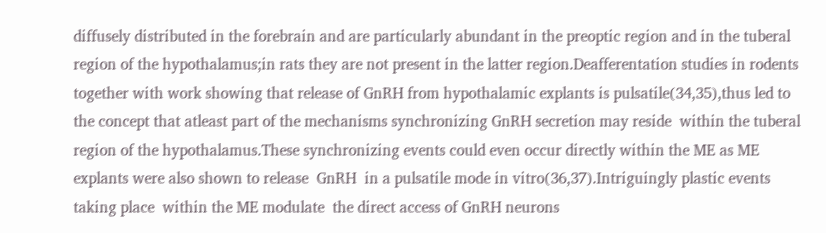diffusely distributed in the forebrain and are particularly abundant in the preoptic region and in the tuberal region of the hypothalamus;in rats they are not present in the latter region.Deafferentation studies in rodents together with work showing that release of GnRH from hypothalamic explants is pulsatile(34,35),thus led to the concept that atleast part of the mechanisms synchronizing GnRH secretion may reside  within the tuberal region of the hypothalamus.These synchronizing events could even occur directly within the ME as ME explants were also shown to release  GnRH  in a pulsatile mode in vitro(36,37).Intriguingly plastic events taking place  within the ME modulate  the direct access of GnRH neurons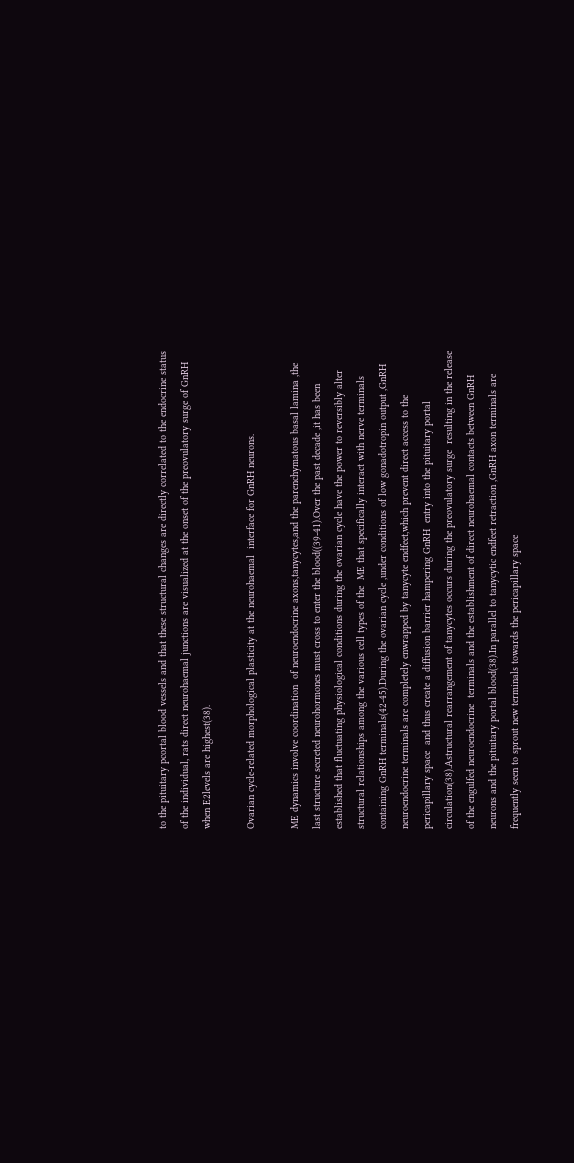to the pituitary pcortal blood vessels and that these structural changes are directly correlated to the endocrine status of the individual, rats direct neurohaemal junctions are visualized at the onset of the preovulatory surge of GnRH when E2levels are highest(38).

Ovarian cycle-related morphological plasticity at the neurohaemal  interface for GnRH neurons.

ME dynamics involve coordination  of neuroendocrine axons,tanycytes,and the parenchymatous basal lamina ,the last structure secreted neurohormones must cross to enter the blood((39-41).Over the past decade ,it has been established that fluctuating physiological conditions during the ovarian cycle have the power to reversibly alter structural relationships among the various cell types of the  ME that specifically interact with nerve terminals containing GnRH terminals(42-45).During the ovarian cycle ,under conditions of low gonadotropin output ,GnRH neuroendocrine terminals are completely enwrapped by tanycyte endfeet,which prevent direct access to the pericapillary space  and thus create a diffusion barrier hampering GnRH  entry into the pituitary portal circulation(38).Astructural rearrangement of tanycytes occurs during the preovulatory surge  resulting in the release of the engulfed neuroendocrine  terminals and the establishment of direct neurohaemal contacts between GnRH neurons and the pituitary portal blood(38).In parallel to tanycytic endfeet retraction ,GnRH axon terminals are frequently seen to sprout new terminals towards the pericapillary space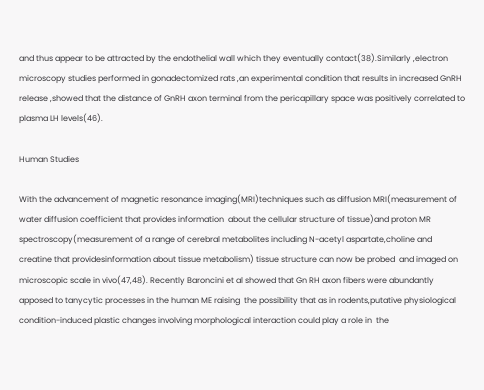and thus appear to be attracted by the endothelial wall which they eventually contact(38).Similarly ,electron microscopy studies performed in gonadectomized rats ,an experimental condition that results in increased GnRH release ,showed that the distance of GnRH axon terminal from the pericapillary space was positively correlated to plasma LH levels(46).

Human Studies

With the advancement of magnetic resonance imaging(MRI)techniques such as diffusion MRI(measurement of  water diffusion coefficient that provides information  about the cellular structure of tissue)and proton MR spectroscopy(measurement of a range of cerebral metabolites including N-acetyl aspartate,choline and creatine that providesinformation about tissue metabolism) tissue structure can now be probed  and imaged on microscopic scale in vivo(47,48). Recently Baroncini et al showed that Gn RH axon fibers were abundantly apposed to tanycytic processes in the human ME raising  the possibility that as in rodents,putative physiological condition-induced plastic changes involving morphological interaction could play a role in  the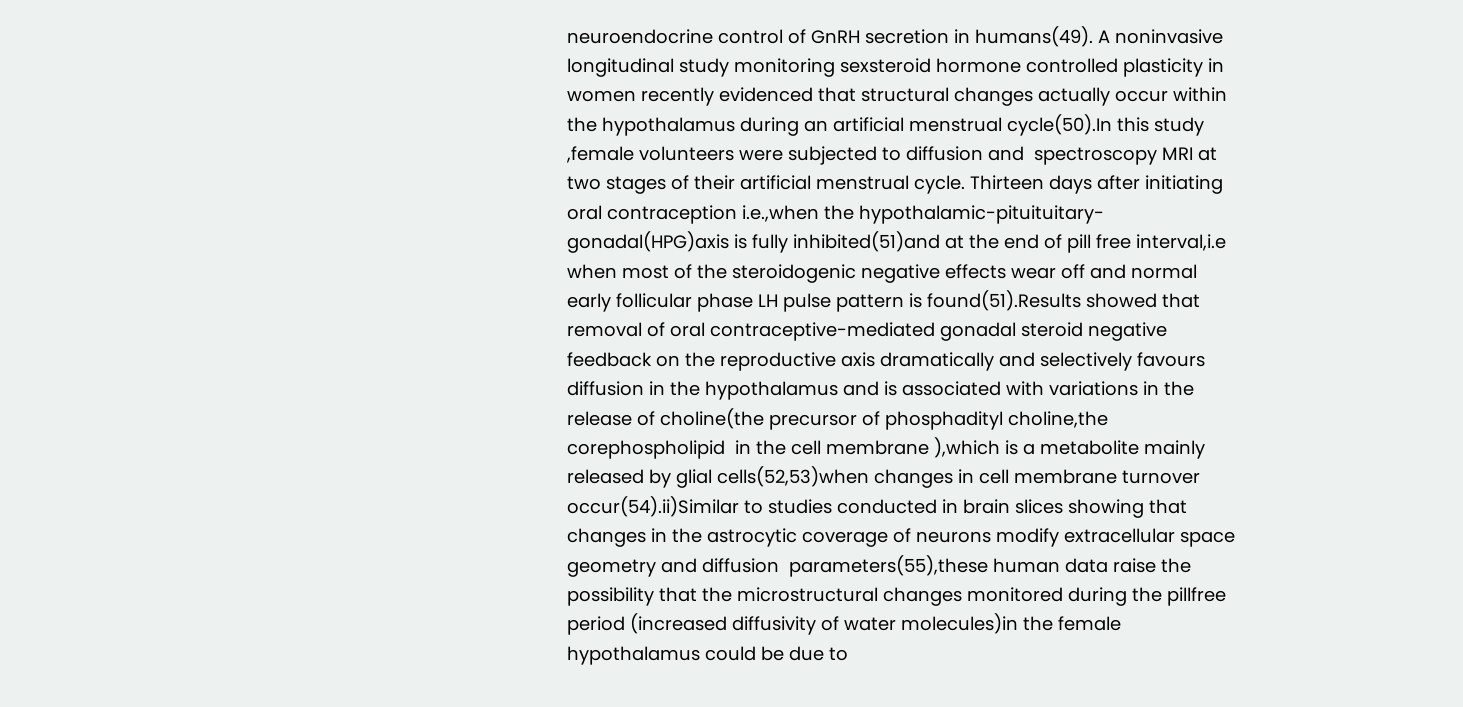neuroendocrine control of GnRH secretion in humans(49). A noninvasive longitudinal study monitoring sexsteroid hormone controlled plasticity in women recently evidenced that structural changes actually occur within the hypothalamus during an artificial menstrual cycle(50).In this study ,female volunteers were subjected to diffusion and  spectroscopy MRI at two stages of their artificial menstrual cycle. Thirteen days after initiating oral contraception i.e.,when the hypothalamic-pituituitary-gonadal(HPG)axis is fully inhibited(51)and at the end of pill free interval,i.e when most of the steroidogenic negative effects wear off and normal early follicular phase LH pulse pattern is found(51).Results showed that removal of oral contraceptive-mediated gonadal steroid negative feedback on the reproductive axis dramatically and selectively favours diffusion in the hypothalamus and is associated with variations in the release of choline(the precursor of phosphadityl choline,the corephospholipid  in the cell membrane ),which is a metabolite mainly released by glial cells(52,53)when changes in cell membrane turnover occur(54).ii)Similar to studies conducted in brain slices showing that changes in the astrocytic coverage of neurons modify extracellular space geometry and diffusion  parameters(55),these human data raise the possibility that the microstructural changes monitored during the pillfree period (increased diffusivity of water molecules)in the female hypothalamus could be due to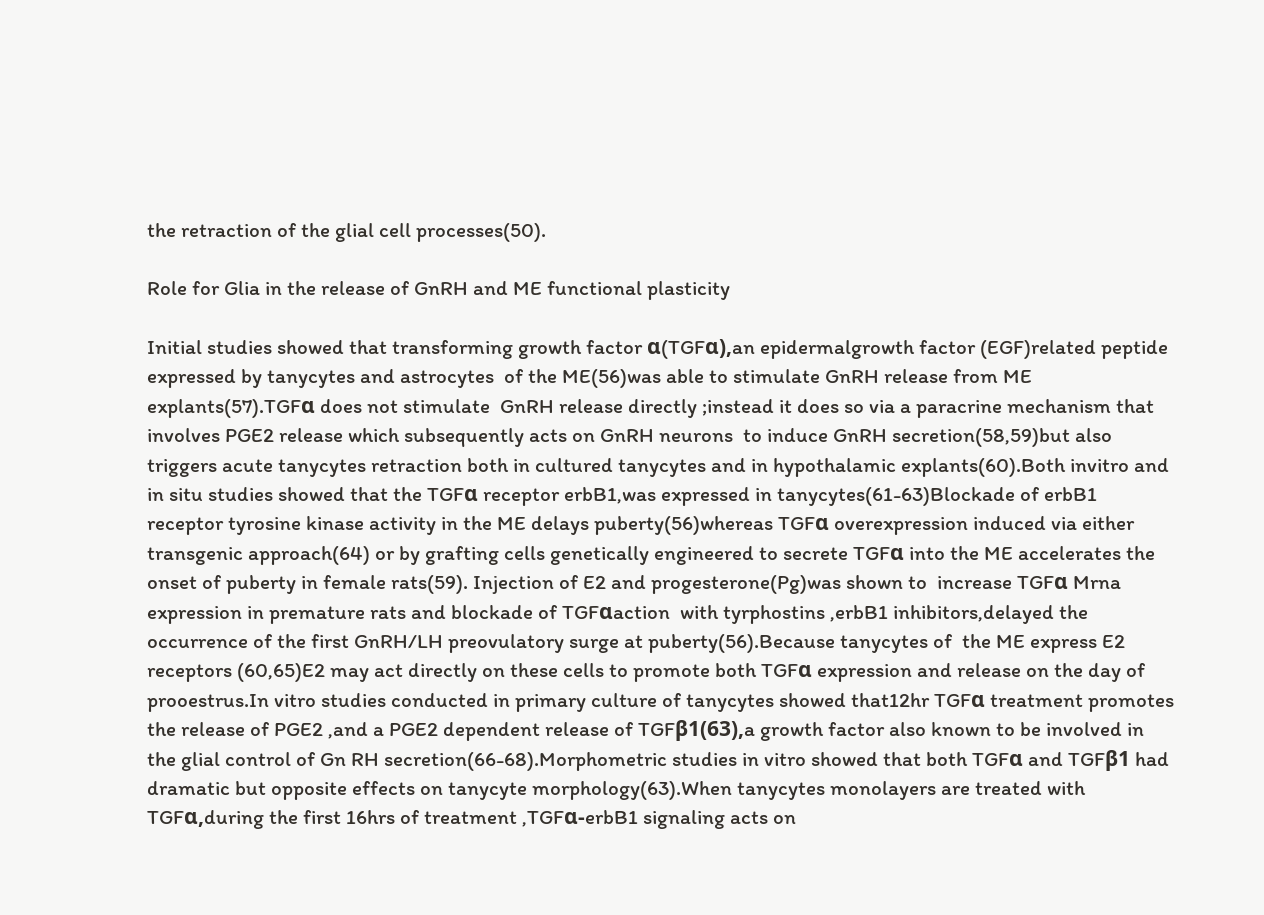the retraction of the glial cell processes(50).

Role for Glia in the release of GnRH and ME functional plasticity

Initial studies showed that transforming growth factor α(TGFα),an epidermalgrowth factor (EGF)related peptide expressed by tanycytes and astrocytes  of the ME(56)was able to stimulate GnRH release from ME explants(57).TGFα does not stimulate  GnRH release directly ;instead it does so via a paracrine mechanism that involves PGE2 release which subsequently acts on GnRH neurons  to induce GnRH secretion(58,59)but also triggers acute tanycytes retraction both in cultured tanycytes and in hypothalamic explants(60).Both invitro and in situ studies showed that the TGFα receptor erbB1,was expressed in tanycytes(61-63)Blockade of erbB1 receptor tyrosine kinase activity in the ME delays puberty(56)whereas TGFα overexpression induced via either transgenic approach(64) or by grafting cells genetically engineered to secrete TGFα into the ME accelerates the onset of puberty in female rats(59). Injection of E2 and progesterone(Pg)was shown to  increase TGFα Mrna  expression in premature rats and blockade of TGFαaction  with tyrphostins ,erbB1 inhibitors,delayed the occurrence of the first GnRH/LH preovulatory surge at puberty(56).Because tanycytes of  the ME express E2 receptors (60,65)E2 may act directly on these cells to promote both TGFα expression and release on the day of prooestrus.In vitro studies conducted in primary culture of tanycytes showed that12hr TGFα treatment promotes the release of PGE2 ,and a PGE2 dependent release of TGFβ1(63),a growth factor also known to be involved in the glial control of Gn RH secretion(66-68).Morphometric studies in vitro showed that both TGFα and TGFβ1 had dramatic but opposite effects on tanycyte morphology(63).When tanycytes monolayers are treated with  TGFα,during the first 16hrs of treatment ,TGFα-erbB1 signaling acts on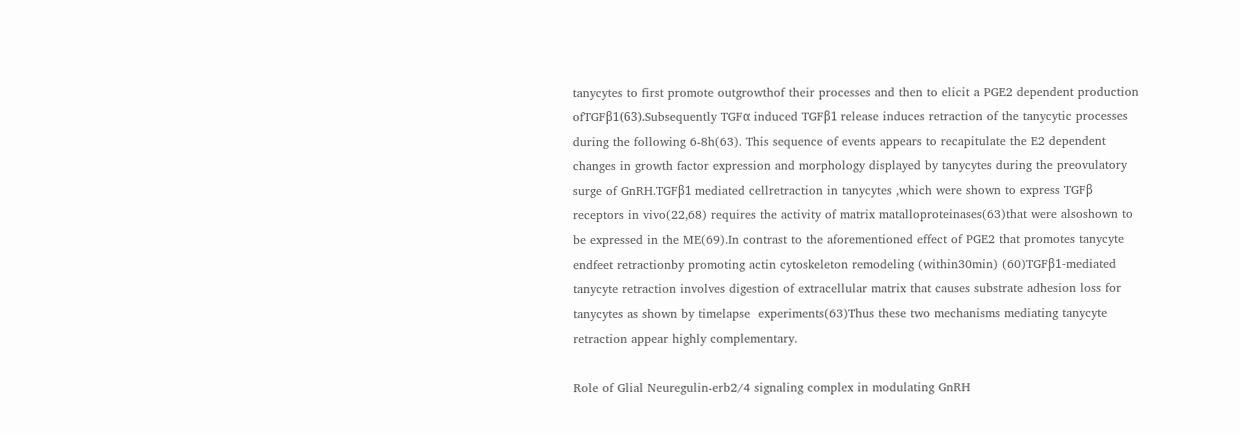tanycytes to first promote outgrowthof their processes and then to elicit a PGE2 dependent production ofTGFβ1(63).Subsequently TGFα induced TGFβ1 release induces retraction of the tanycytic processes during the following 6-8h(63). This sequence of events appears to recapitulate the E2 dependent changes in growth factor expression and morphology displayed by tanycytes during the preovulatory surge of GnRH.TGFβ1 mediated cellretraction in tanycytes ,which were shown to express TGFβ receptors in vivo(22,68) requires the activity of matrix matalloproteinases(63)that were alsoshown to be expressed in the ME(69).In contrast to the aforementioned effect of PGE2 that promotes tanycyte endfeet retractionby promoting actin cytoskeleton remodeling (within30min) (60)TGFβ1-mediated tanycyte retraction involves digestion of extracellular matrix that causes substrate adhesion loss for tanycytes as shown by timelapse  experiments(63)Thus these two mechanisms mediating tanycyte retraction appear highly complementary.

Role of Glial Neuregulin-erb2/4 signaling complex in modulating GnRH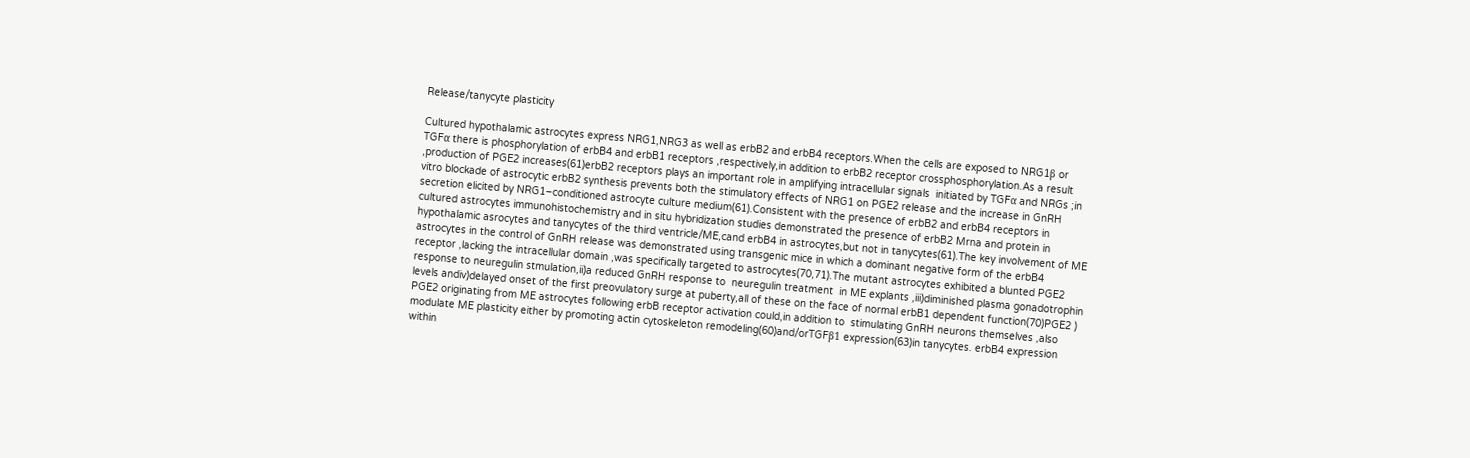Release/tanycyte plasticity

Cultured hypothalamic astrocytes express NRG1,NRG3 as well as erbB2 and erbB4 receptors.When the cells are exposed to NRG1β or TGFα there is phosphorylation of erbB4 and erbB1 receptors ,respectively,in addition to erbB2 receptor crossphosphorylation.As a result ,production of PGE2 increases(61)erbB2 receptors plays an important role in amplifying intracellular signals  initiated by TGFα and NRGs ;in vitro blockade of astrocytic erbB2 synthesis prevents both the stimulatory effects of NRG1 on PGE2 release and the increase in GnRH secretion elicited by NRG1–conditioned astrocyte culture medium(61).Consistent with the presence of erbB2 and erbB4 receptors in cultured astrocytes immunohistochemistry and in situ hybridization studies demonstrated the presence of erbB2 Mrna and protein in hypothalamic asrocytes and tanycytes of the third ventricle/ME,cand erbB4 in astrocytes,but not in tanycytes(61).The key involvement of ME astrocytes in the control of GnRH release was demonstrated using transgenic mice in which a dominant negative form of the erbB4 receptor ,lacking the intracellular domain ,was specifically targeted to astrocytes(70,71).The mutant astrocytes exhibited a blunted PGE2 response to neuregulin stmulation,ii)a reduced GnRH response to  neuregulin treatment  in ME explants ,iii)diminished plasma gonadotrophin levels andiv)delayed onset of the first preovulatory surge at puberty,all of these on the face of normal erbB1 dependent function(70)PGE2 ) PGE2 originating from ME astrocytes following erbB receptor activation could,in addition to  stimulating GnRH neurons themselves ,also modulate ME plasticity either by promoting actin cytoskeleton remodeling(60)and/orTGFβ1 expression(63)in tanycytes. erbB4 expression within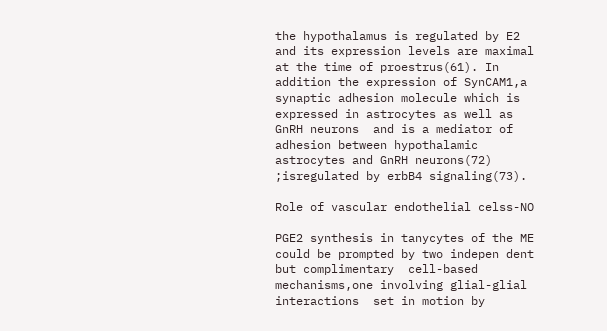the hypothalamus is regulated by E2 and its expression levels are maximal at the time of proestrus(61). In addition the expression of SynCAM1,a synaptic adhesion molecule which is expressed in astrocytes as well as GnRH neurons  and is a mediator of adhesion between hypothalamic astrocytes and GnRH neurons(72) ;isregulated by erbB4 signaling(73).

Role of vascular endothelial celss-NO

PGE2 synthesis in tanycytes of the ME could be prompted by two indepen dent but complimentary  cell-based mechanisms,one involving glial-glial interactions  set in motion by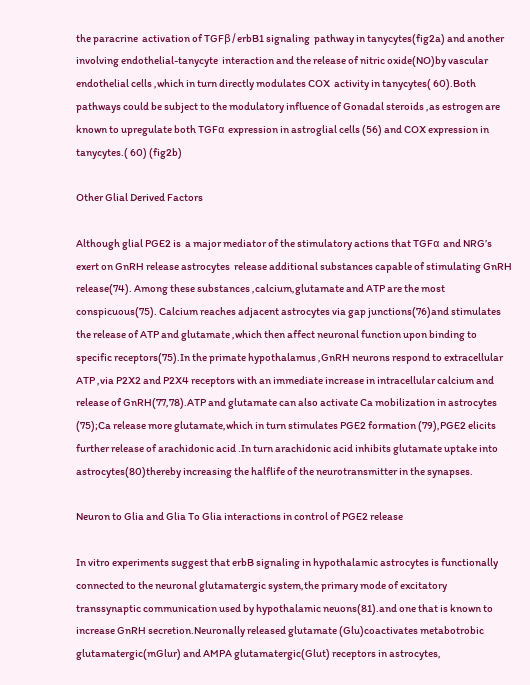the paracrine  activation of TGFβ/erbB1 signaling  pathway in tanycytes(fig2a) and another involving endothelial-tanycyte  interaction and the release of nitric oxide(NO)by vascular endothelial cells ,which in turn directly modulates COX  activity in tanycytes( 60).Both pathways could be subject to the modulatory influence of Gonadal steroids ,as estrogen are known to upregulate both TGFα expression in astroglial cells (56) and COX expression in tanycytes.( 60) (fig2b)

Other Glial Derived Factors

Although glial PGE2 is  a major mediator of the stimulatory actions that TGFα and NRG’s exert on GnRH release astrocytes  release additional substances capable of stimulating GnRH release(74). Among these substances ,calcium,glutamate and ATP are the most conspicuous(75). Calcium reaches adjacent astrocytes via gap junctions(76)and stimulates the release of ATP and glutamate ,which then affect neuronal function upon binding to specific receptors(75).In the primate hypothalamus ,GnRH neurons respond to extracellular ATP ,via P2X2 and P2X4 receptors with an immediate increase in intracellular calcium and release of GnRH(77,78).ATP and glutamate can also activate Ca mobilization in astrocytes (75);Ca release more glutamate,which in turn stimulates PGE2 formation (79),PGE2 elicits further release of arachidonic acid .In turn arachidonic acid inhibits glutamate uptake into astrocytes(80)thereby increasing the halflife of the neurotransmitter in the synapses.

Neuron to Glia and Glia To Glia interactions in control of PGE2 release

In vitro experiments suggest that erbB signaling in hypothalamic astrocytes is functionally connected to the neuronal glutamatergic system,the primary mode of excitatory transsynaptic communication used by hypothalamic neuons(81).and one that is known to increase GnRH secretion.Neuronally released glutamate (Glu)coactivates metabotrobic glutamatergic(mGlur) and AMPA glutamatergic(Glut) receptors in astrocytes,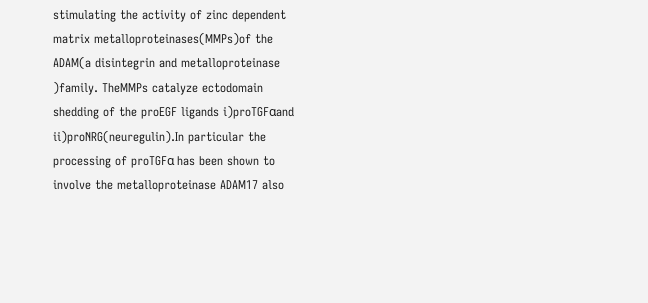stimulating the activity of zinc dependent matrix metalloproteinases(MMPs)of the ADAM(a disintegrin and metalloproteinase )family. TheMMPs catalyze ectodomain shedding of the proEGF ligands i)proTGFαand ii)proNRG(neuregulin).In particular the processing of proTGFα has been shown to involve the metalloproteinase ADAM17 also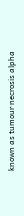known as tumour necrosis alpha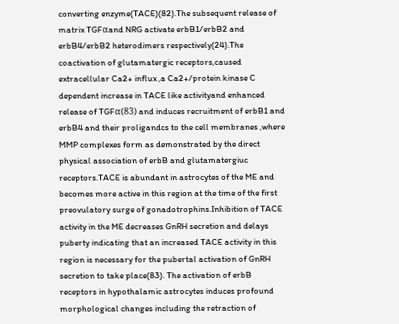converting enzyme(TACE)(82).The subsequent release of matrix TGFαand NRG activate erbB1/erbB2 and erbB4/erbB2 heterodimers respectively(24).The coactivation of glutamatergic receptors,caused extracellular Ca2+ influx ,a Ca2+/protein kinase C dependent increase in TACE like activityand enhanced release of TGFα(83) and induces recruitment of erbB1 and erbB4 and their proligandcs to the cell membranes ,where MMP complexes form as demonstrated by the direct physical association of erbB and glutamatergiuc receptors.TACE is abundant in astrocytes of the ME and becomes more active in this region at the time of the first preovulatory surge of gonadotrophins.Inhibition of TACE activity in the ME decreases GnRH secretion and delays puberty indicating that an increased TACE activity in this region is necessary for the pubertal activation of GnRH secretion to take place(83). The activation of erbB receptors in hypothalamic astrocytes induces profound morphological changes including the retraction of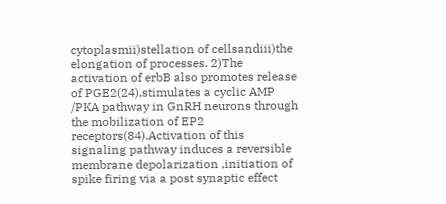cytoplasmii)stellation of cellsandiii)the elongation of processes. 2)The activation of erbB also promotes release of PGE2(24),stimulates a cyclic AMP /PKA pathway in GnRH neurons through the mobilization of EP2 receptors(84).Activation of this signaling pathway induces a reversible membrane depolarization ,initiation of spike firing via a post synaptic effect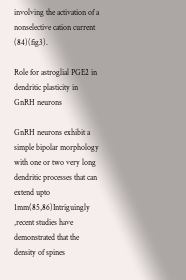involving the activation of a nonselective cation current (84)(fig3).

Role for astroglial PGE2 in dendritic plasticity in GnRH neurons

GnRH neurons exhibit a simple bipolar morphology with one or two very long dendritic processes that can extend upto 1mm(85,86)Intriguingly ,recent studies have demonstrated that the density of spines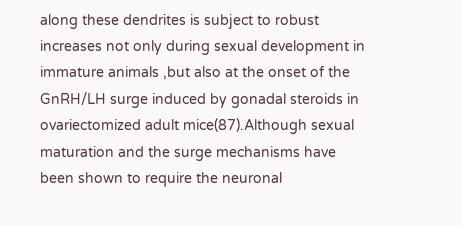along these dendrites is subject to robust increases not only during sexual development in immature animals ,but also at the onset of the GnRH/LH surge induced by gonadal steroids in ovariectomized adult mice(87).Although sexual maturation and the surge mechanisms have been shown to require the neuronal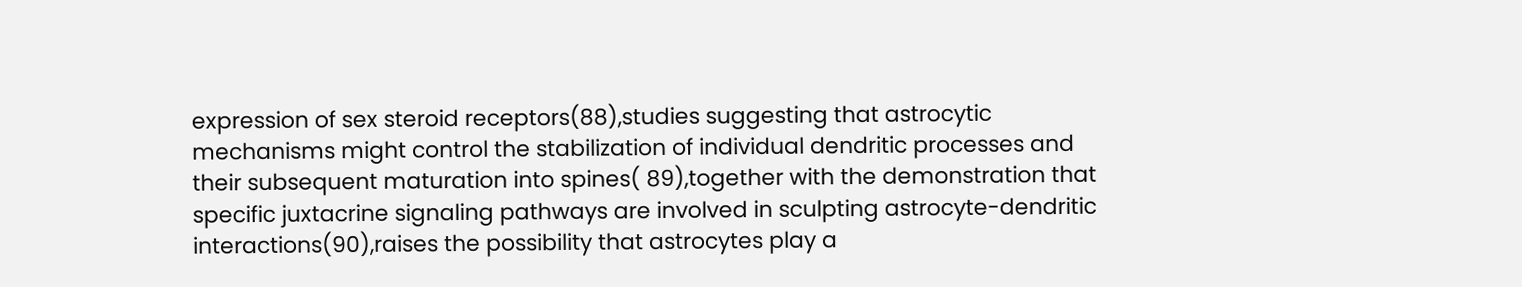expression of sex steroid receptors(88),studies suggesting that astrocytic mechanisms might control the stabilization of individual dendritic processes and their subsequent maturation into spines( 89),together with the demonstration that specific juxtacrine signaling pathways are involved in sculpting astrocyte-dendritic interactions(90),raises the possibility that astrocytes play a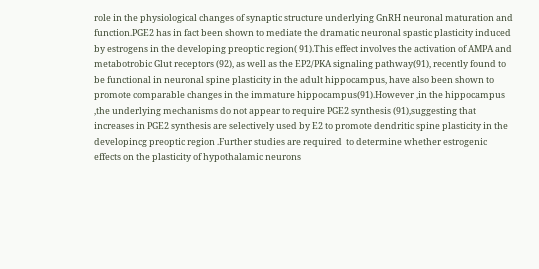role in the physiological changes of synaptic structure underlying GnRH neuronal maturation and function.PGE2 has in fact been shown to mediate the dramatic neuronal spastic plasticity induced by estrogens in the developing preoptic region( 91).This effect involves the activation of AMPA and metabotrobic Glut receptors (92), as well as the EP2/PKA signaling pathway(91), recently found to be functional in neuronal spine plasticity in the adult hippocampus, have also been shown to promote comparable changes in the immature hippocampus(91).However ,in the hippocampus ,the underlying mechanisms do not appear to require PGE2 synthesis (91),suggesting that increases in PGE2 synthesis are selectively used by E2 to promote dendritic spine plasticity in the developincg preoptic region .Further studies are required  to determine whether estrogenic effects on the plasticity of hypothalamic neurons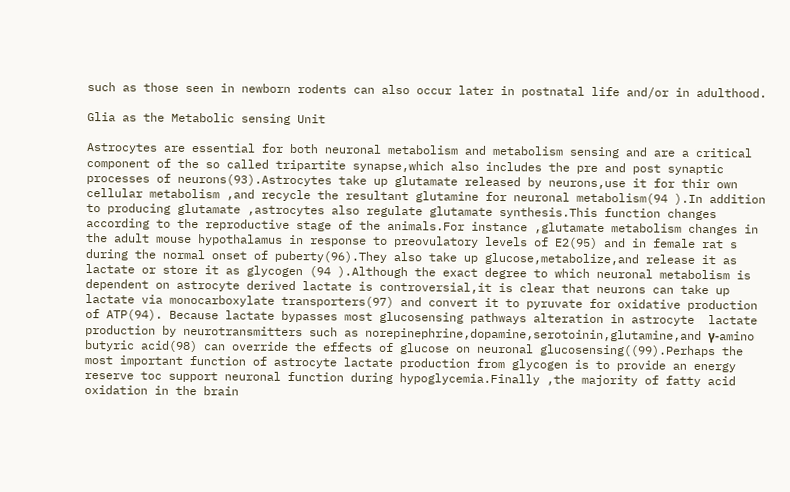such as those seen in newborn rodents can also occur later in postnatal life and/or in adulthood.

Glia as the Metabolic sensing Unit

Astrocytes are essential for both neuronal metabolism and metabolism sensing and are a critical component of the so called tripartite synapse,which also includes the pre and post synaptic processes of neurons(93).Astrocytes take up glutamate released by neurons,use it for thir own cellular metabolism ,and recycle the resultant glutamine for neuronal metabolism(94 ).In addition to producing glutamate ,astrocytes also regulate glutamate synthesis.This function changes according to the reproductive stage of the animals.For instance ,glutamate metabolism changes in the adult mouse hypothalamus in response to preovulatory levels of E2(95) and in female rat s during the normal onset of puberty(96).They also take up glucose,metabolize,and release it as lactate or store it as glycogen (94 ).Although the exact degree to which neuronal metabolism is dependent on astrocyte derived lactate is controversial,it is clear that neurons can take up lactate via monocarboxylate transporters(97) and convert it to pyruvate for oxidative production of ATP(94). Because lactate bypasses most glucosensing pathways alteration in astrocyte  lactate production by neurotransmitters such as norepinephrine,dopamine,serotoinin,glutamine,and γ-amino butyric acid(98) can override the effects of glucose on neuronal glucosensing((99).Perhaps the most important function of astrocyte lactate production from glycogen is to provide an energy reserve toc support neuronal function during hypoglycemia.Finally ,the majority of fatty acid oxidation in the brain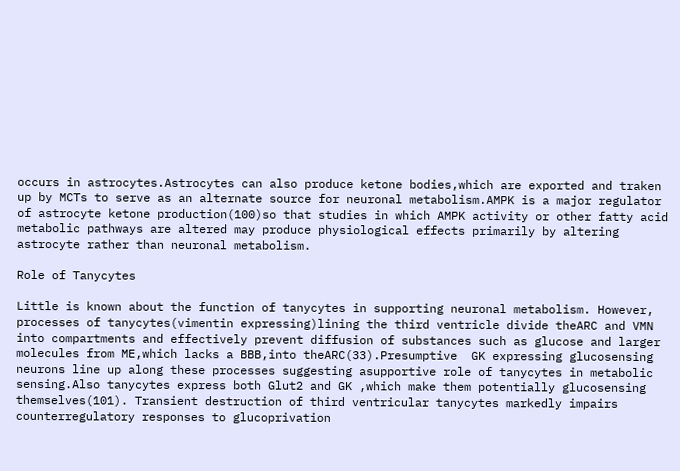occurs in astrocytes.Astrocytes can also produce ketone bodies,which are exported and traken up by MCTs to serve as an alternate source for neuronal metabolism.AMPK is a major regulator of astrocyte ketone production(100)so that studies in which AMPK activity or other fatty acid metabolic pathways are altered may produce physiological effects primarily by altering astrocyte rather than neuronal metabolism.

Role of Tanycytes

Little is known about the function of tanycytes in supporting neuronal metabolism. However, processes of tanycytes(vimentin expressing)lining the third ventricle divide theARC and VMN into compartments and effectively prevent diffusion of substances such as glucose and larger molecules from ME,which lacks a BBB,into theARC(33).Presumptive  GK expressing glucosensing neurons line up along these processes suggesting asupportive role of tanycytes in metabolic sensing.Also tanycytes express both Glut2 and GK ,which make them potentially glucosensing themselves(101). Transient destruction of third ventricular tanycytes markedly impairs counterregulatory responses to glucoprivation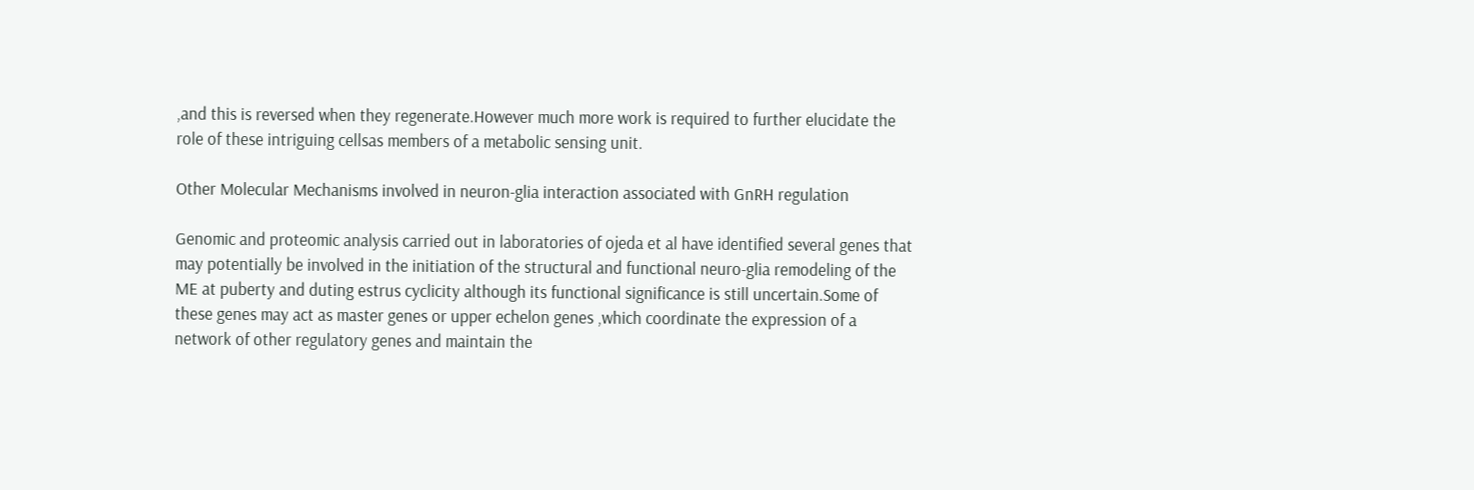,and this is reversed when they regenerate.However much more work is required to further elucidate the role of these intriguing cellsas members of a metabolic sensing unit.

Other Molecular Mechanisms involved in neuron-glia interaction associated with GnRH regulation

Genomic and proteomic analysis carried out in laboratories of ojeda et al have identified several genes that  may potentially be involved in the initiation of the structural and functional neuro-glia remodeling of the ME at puberty and duting estrus cyclicity although its functional significance is still uncertain.Some of these genes may act as master genes or upper echelon genes ,which coordinate the expression of a network of other regulatory genes and maintain the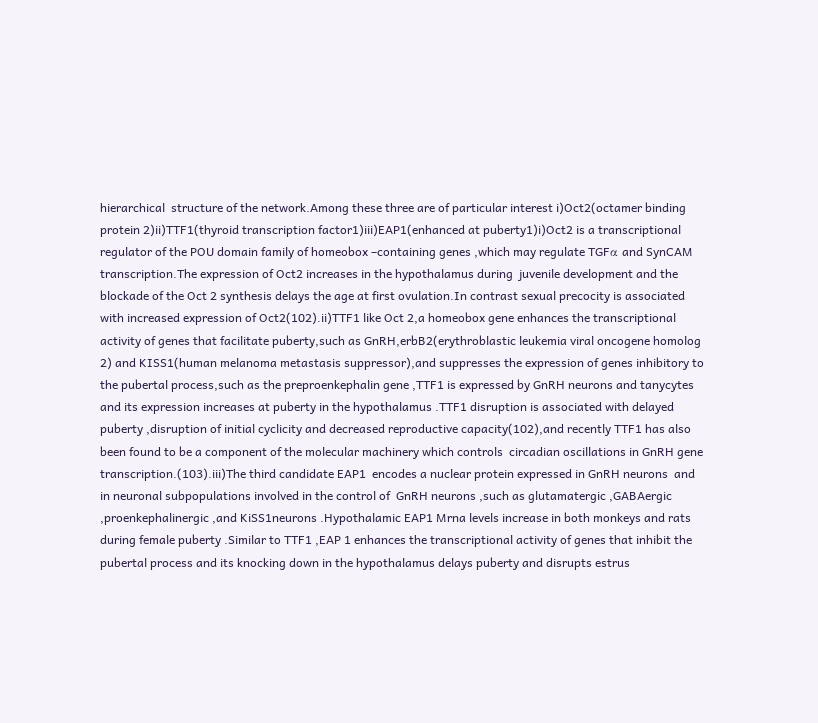hierarchical  structure of the network.Among these three are of particular interest i)Oct2(octamer binding protein 2)ii)TTF1(thyroid transcription factor1)iii)EAP1(enhanced at puberty1)i)Oct2 is a transcriptional regulator of the POU domain family of homeobox –containing genes ,which may regulate TGFα and SynCAM transcription.The expression of Oct2 increases in the hypothalamus during  juvenile development and the blockade of the Oct 2 synthesis delays the age at first ovulation.In contrast sexual precocity is associated with increased expression of Oct2(102).ii)TTF1 like Oct 2,a homeobox gene enhances the transcriptional activity of genes that facilitate puberty,such as GnRH,erbB2(erythroblastic leukemia viral oncogene homolog 2) and KISS1(human melanoma metastasis suppressor),and suppresses the expression of genes inhibitory to the pubertal process,such as the preproenkephalin gene ,TTF1 is expressed by GnRH neurons and tanycytes  and its expression increases at puberty in the hypothalamus .TTF1 disruption is associated with delayed puberty ,disruption of initial cyclicity and decreased reproductive capacity(102),and recently TTF1 has also been found to be a component of the molecular machinery which controls  circadian oscillations in GnRH gene transcription.(103).iii)The third candidate EAP1  encodes a nuclear protein expressed in GnRH neurons  and in neuronal subpopulations involved in the control of  GnRH neurons ,such as glutamatergic ,GABAergic ,proenkephalinergic ,and KiSS1neurons .Hypothalamic EAP1 Mrna levels increase in both monkeys and rats during female puberty .Similar to TTF1 ,EAP 1 enhances the transcriptional activity of genes that inhibit the pubertal process and its knocking down in the hypothalamus delays puberty and disrupts estrus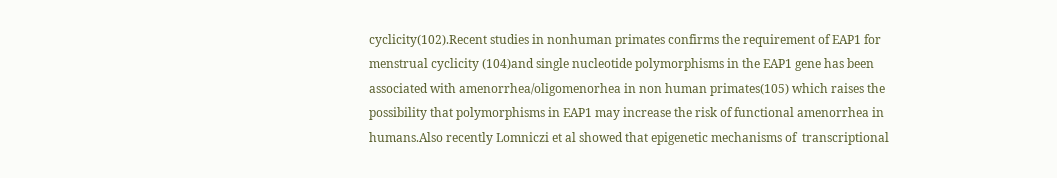cyclicity(102).Recent studies in nonhuman primates confirms the requirement of EAP1 for menstrual cyclicity (104)and single nucleotide polymorphisms in the EAP1 gene has been associated with amenorrhea/oligomenorhea in non human primates(105) which raises the possibility that polymorphisms in EAP1 may increase the risk of functional amenorrhea in humans.Also recently Lomniczi et al showed that epigenetic mechanisms of  transcriptional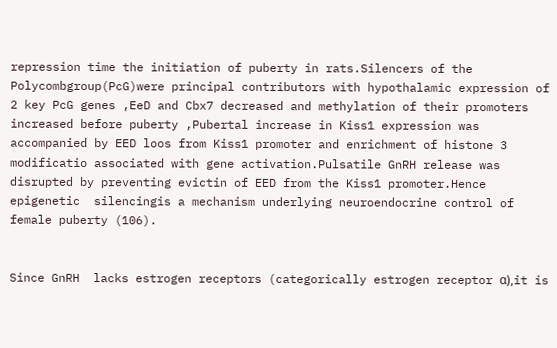repression time the initiation of puberty in rats.Silencers of the Polycombgroup(PcG)were principal contributors with hypothalamic expression of 2 key PcG genes ,EeD and Cbx7 decreased and methylation of their promoters increased before puberty ,Pubertal increase in Kiss1 expression was accompanied by EED loos from Kiss1 promoter and enrichment of histone 3 modificatio associated with gene activation.Pulsatile GnRH release was disrupted by preventing evictin of EED from the Kiss1 promoter.Hence epigenetic  silencingis a mechanism underlying neuroendocrine control of female puberty (106).


Since GnRH  lacks estrogen receptors (categorically estrogen receptor α),it is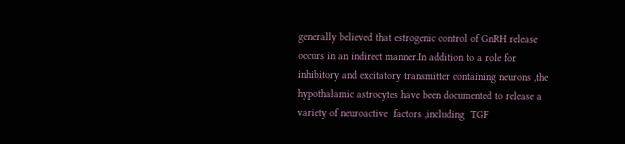generally believed that estrogenic control of GnRH release occurs in an indirect manner.In addition to a role for inhibitory and excitatory transmitter containing neurons ,the hypothalamic astrocytes have been documented to release a variety of neuroactive  factors ,including  TGF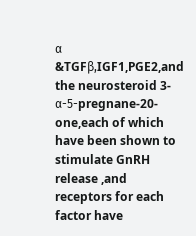α &TGFβ,IGF1,PGE2,and the neurosteroid 3-α-5-pregnane-20-one,each of which have been shown to stimulate GnRH release ,and receptors for each factor have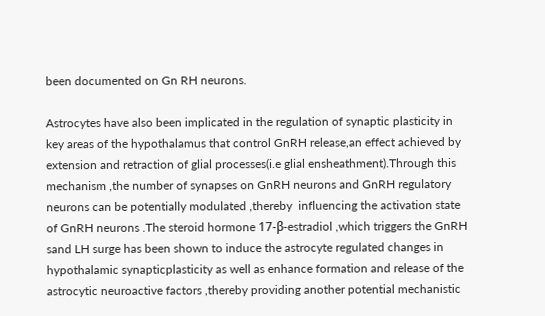been documented on Gn RH neurons.

Astrocytes have also been implicated in the regulation of synaptic plasticity in key areas of the hypothalamus that control GnRH release,an effect achieved by extension and retraction of glial processes(i.e glial ensheathment).Through this mechanism ,the number of synapses on GnRH neurons and GnRH regulatory neurons can be potentially modulated ,thereby  influencing the activation state of GnRH neurons .The steroid hormone 17-β-estradiol ,which triggers the GnRH sand LH surge has been shown to induce the astrocyte regulated changes in hypothalamic synapticplasticity as well as enhance formation and release of the astrocytic neuroactive factors ,thereby providing another potential mechanistic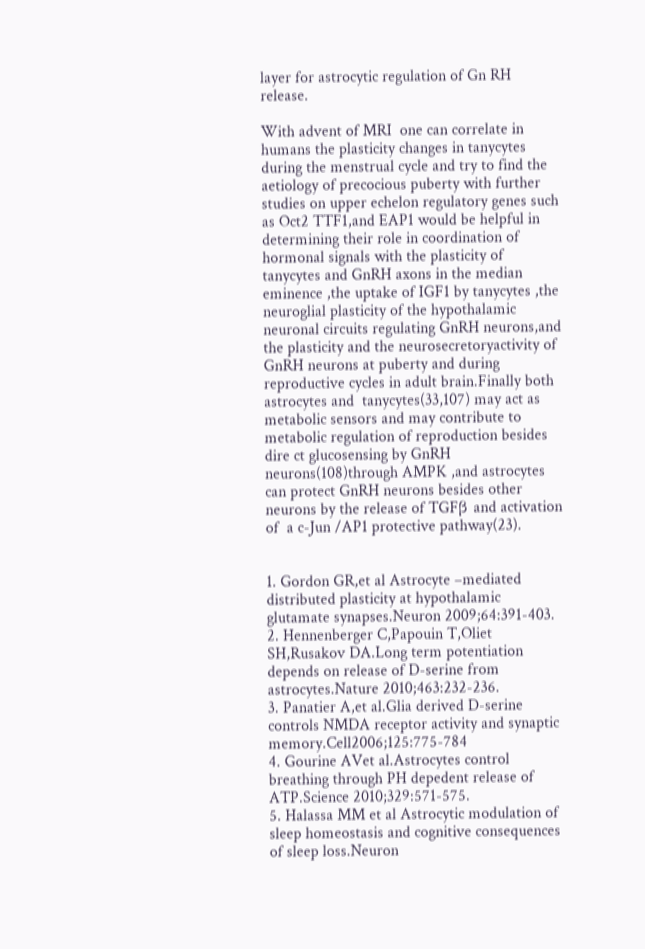layer for astrocytic regulation of Gn RH release.

With advent of MRI  one can correlate in humans the plasticity changes in tanycytes during the menstrual cycle and try to find the aetiology of precocious puberty with further studies on upper echelon regulatory genes such as Oct2 TTF1,and EAP1 would be helpful in determining their role in coordination of hormonal signals with the plasticity of tanycytes and GnRH axons in the median eminence ,the uptake of IGF1 by tanycytes ,the neuroglial plasticity of the hypothalamic neuronal circuits regulating GnRH neurons,and the plasticity and the neurosecretoryactivity of GnRH neurons at puberty and during reproductive cycles in adult brain.Finally both astrocytes and  tanycytes(33,107) may act as metabolic sensors and may contribute to metabolic regulation of reproduction besides dire ct glucosensing by GnRH neurons(108)through AMPK ,and astrocytes can protect GnRH neurons besides other neurons by the release of TGFβ and activation of  a c-Jun /AP1 protective pathway(23).


1. Gordon GR,et al Astrocyte –mediated distributed plasticity at hypothalamic glutamate synapses.Neuron 2009;64:391-403.
2. Hennenberger C,Papouin T,Oliet SH,Rusakov DA.Long term potentiation depends on release of D-serine from astrocytes.Nature 2010;463:232-236.
3. Panatier A,et al.Glia derived D-serine controls NMDA receptor activity and synaptic memory.Cell2006;125:775-784
4. Gourine AVet al.Astrocytes control breathing through PH depedent release of ATP.Science 2010;329:571-575.
5. Halassa MM et al Astrocytic modulation of sleep homeostasis and cognitive consequences of sleep loss.Neuron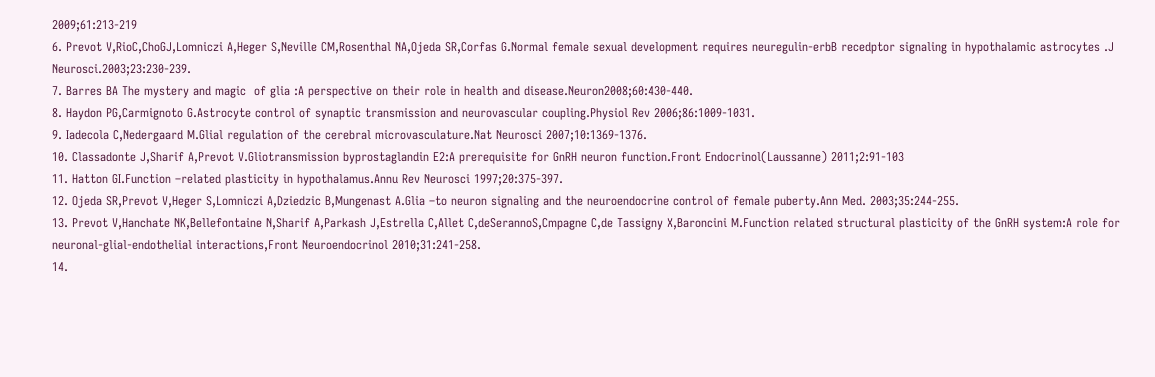2009;61:213-219
6. Prevot V,RioC,ChoGJ,Lomniczi A,Heger S,Neville CM,Rosenthal NA,Ojeda SR,Corfas G.Normal female sexual development requires neuregulin-erbB recedptor signaling in hypothalamic astrocytes .J Neurosci.2003;23:230-239.
7. Barres BA The mystery and magic  of glia :A perspective on their role in health and disease.Neuron2008;60:430-440.
8. Haydon PG,Carmignoto G.Astrocyte control of synaptic transmission and neurovascular coupling.Physiol Rev 2006;86:1009-1031.
9. Iadecola C,Nedergaard M.Glial regulation of the cerebral microvasculature.Nat Neurosci 2007;10:1369-1376.
10. Classadonte J,Sharif A,Prevot V.Gliotransmission byprostaglandin E2:A prerequisite for GnRH neuron function.Front Endocrinol(Laussanne) 2011;2:91-103
11. Hatton GI.Function –related plasticity in hypothalamus.Annu Rev Neurosci 1997;20:375-397.
12. Ojeda SR,Prevot V,Heger S,Lomniczi A,Dziedzic B,Mungenast A.Glia –to neuron signaling and the neuroendocrine control of female puberty.Ann Med. 2003;35:244-255.
13. Prevot V,Hanchate NK,Bellefontaine N,Sharif A,Parkash J,Estrella C,Allet C,deSerannoS,Cmpagne C,de Tassigny X,Baroncini M.Function related structural plasticity of the GnRH system:A role for neuronal-glial-endothelial interactions,Front Neuroendocrinol 2010;31:241-258.
14.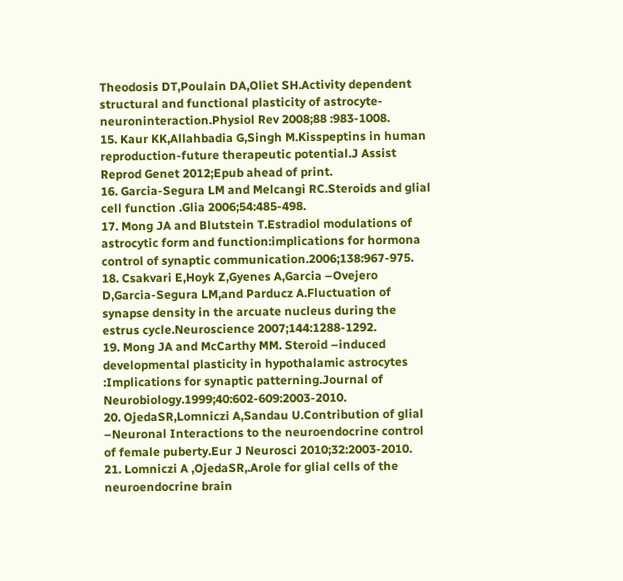Theodosis DT,Poulain DA,Oliet SH.Activity dependent structural and functional plasticity of astrocyte-neuroninteraction.Physiol Rev 2008;88 :983-1008.
15. Kaur KK,Allahbadia G,Singh M.Kisspeptins in human reproduction-future therapeutic potential.J Assist Reprod Genet 2012;Epub ahead of print.
16. Garcia-Segura LM and Melcangi RC.Steroids and glial cell function .Glia 2006;54:485-498.
17. Mong JA and Blutstein T.Estradiol modulations of astrocytic form and function:implications for hormona control of synaptic communication.2006;138:967-975.
18. Csakvari E,Hoyk Z,Gyenes A,Garcia –Ovejero D,Garcia-Segura LM,and Parducz A.Fluctuation of synapse density in the arcuate nucleus during the estrus cycle.Neuroscience 2007;144:1288-1292.
19. Mong JA and McCarthy MM. Steroid –induced developmental plasticity in hypothalamic astrocytes :Implications for synaptic patterning.Journal of Neurobiology.1999;40:602-609:2003-2010.
20. OjedaSR,Lomniczi A,Sandau U.Contribution of glial –Neuronal Interactions to the neuroendocrine control of female puberty.Eur J Neurosci 2010;32:2003-2010.
21. Lomniczi A ,OjedaSR,.Arole for glial cells of the neuroendocrine brain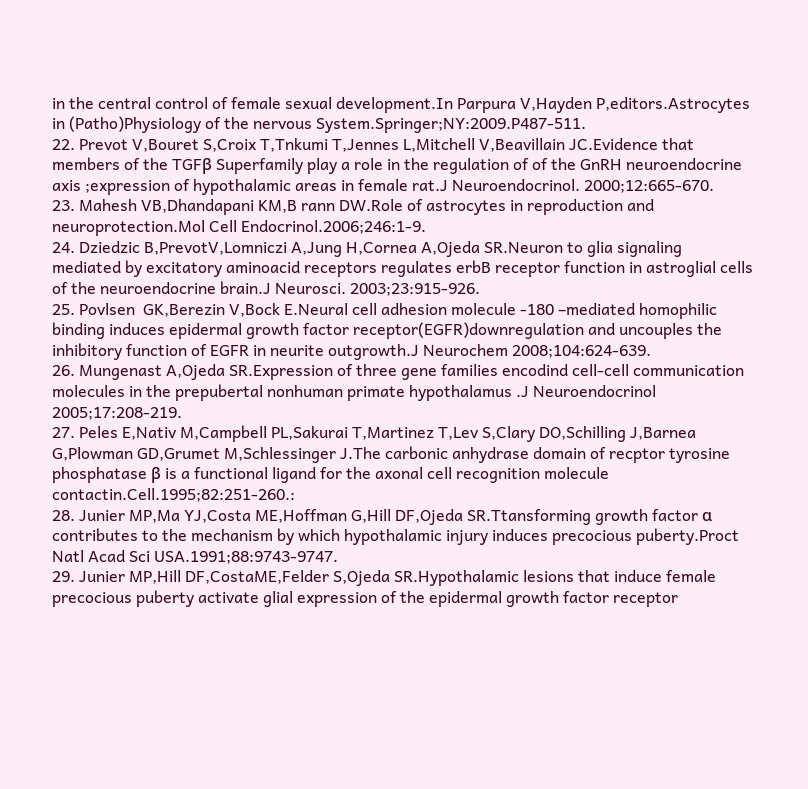in the central control of female sexual development.In Parpura V,Hayden P,editors.Astrocytes in (Patho)Physiology of the nervous System.Springer;NY:2009.P487-511.
22. Prevot V,Bouret S,Croix T,Tnkumi T,Jennes L,Mitchell V,Beavillain JC.Evidence that members of the TGFβ Superfamily play a role in the regulation of of the GnRH neuroendocrine axis ;expression of hypothalamic areas in female rat.J Neuroendocrinol. 2000;12:665-670.
23. Mahesh VB,Dhandapani KM,B rann DW.Role of astrocytes in reproduction and neuroprotection.Mol Cell Endocrinol.2006;246:1-9.
24. Dziedzic B,PrevotV,Lomniczi A,Jung H,Cornea A,Ojeda SR.Neuron to glia signaling  mediated by excitatory aminoacid receptors regulates erbB receptor function in astroglial cells of the neuroendocrine brain.J Neurosci. 2003;23:915-926.
25. Povlsen  GK,Berezin V,Bock E.Neural cell adhesion molecule -180 –mediated homophilic binding induces epidermal growth factor receptor(EGFR)downregulation and uncouples the inhibitory function of EGFR in neurite outgrowth.J Neurochem 2008;104:624-639.
26. Mungenast A,Ojeda SR.Expression of three gene families encodind cell-cell communication molecules in the prepubertal nonhuman primate hypothalamus .J Neuroendocrinol 2005;17:208-219.
27. Peles E,Nativ M,Campbell PL,Sakurai T,Martinez T,Lev S,Clary DO,Schilling J,Barnea G,Plowman GD,Grumet M,Schlessinger J.The carbonic anhydrase domain of recptor tyrosine phosphatase β is a functional ligand for the axonal cell recognition molecule contactin.Cell.1995;82:251-260.:
28. Junier MP,Ma YJ,Costa ME,Hoffman G,Hill DF,Ojeda SR.Ttansforming growth factor α contributes to the mechanism by which hypothalamic injury induces precocious puberty.Proct Natl Acad Sci USA.1991;88:9743-9747.
29. Junier MP,Hill DF,CostaME,Felder S,Ojeda SR.Hypothalamic lesions that induce female precocious puberty activate glial expression of the epidermal growth factor receptor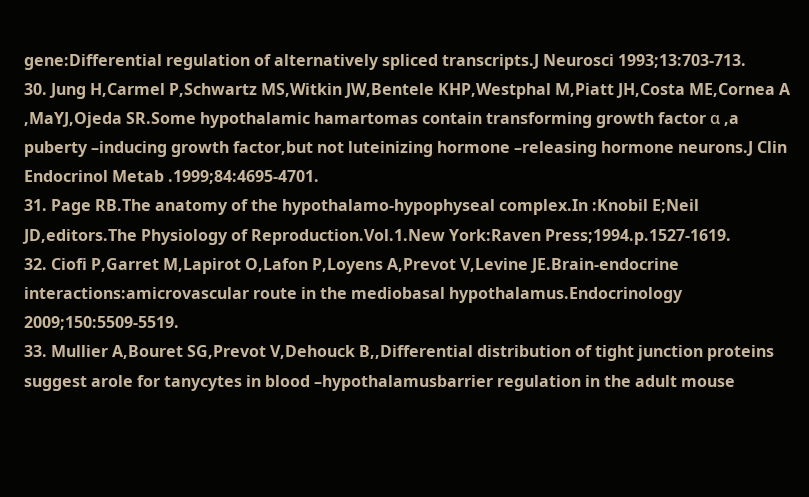gene:Differential regulation of alternatively spliced transcripts.J Neurosci 1993;13:703-713.
30. Jung H,Carmel P,Schwartz MS,Witkin JW,Bentele KHP,Westphal M,Piatt JH,Costa ME,Cornea A ,MaYJ,Ojeda SR.Some hypothalamic hamartomas contain transforming growth factor α ,a puberty –inducing growth factor,but not luteinizing hormone –releasing hormone neurons.J Clin Endocrinol Metab .1999;84:4695-4701.
31. Page RB.The anatomy of the hypothalamo-hypophyseal complex.In :Knobil E;Neil JD,editors.The Physiology of Reproduction.Vol.1.New York:Raven Press;1994.p.1527-1619.
32. Ciofi P,Garret M,Lapirot O,Lafon P,Loyens A,Prevot V,Levine JE.Brain-endocrine interactions:amicrovascular route in the mediobasal hypothalamus.Endocrinology 2009;150:5509-5519.
33. Mullier A,Bouret SG,Prevot V,Dehouck B,,Differential distribution of tight junction proteins suggest arole for tanycytes in blood –hypothalamusbarrier regulation in the adult mouse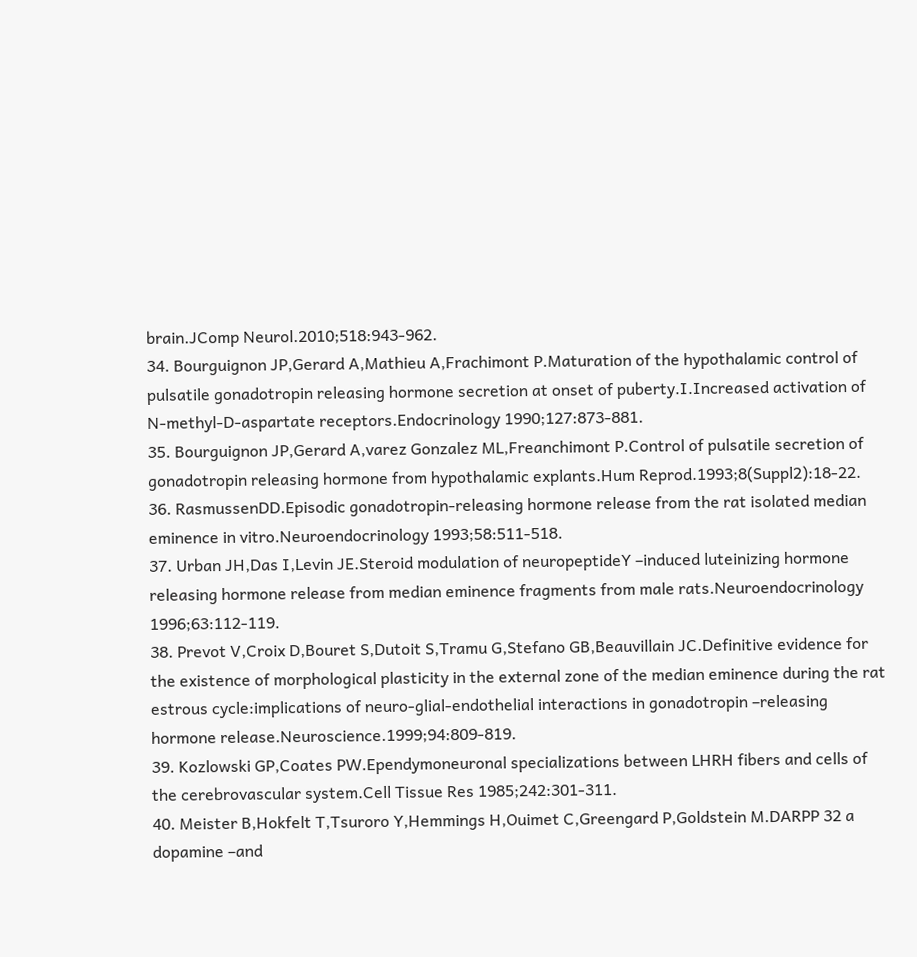brain.JComp Neurol.2010;518:943-962.
34. Bourguignon JP,Gerard A,Mathieu A,Frachimont P.Maturation of the hypothalamic control of pulsatile gonadotropin releasing hormone secretion at onset of puberty.I.Increased activation of N-methyl-D-aspartate receptors.Endocrinology 1990;127:873-881.
35. Bourguignon JP,Gerard A,varez Gonzalez ML,Freanchimont P.Control of pulsatile secretion of gonadotropin releasing hormone from hypothalamic explants.Hum Reprod.1993;8(Suppl2):18-22.
36. RasmussenDD.Episodic gonadotropin-releasing hormone release from the rat isolated median eminence in vitro.Neuroendocrinology 1993;58:511-518.
37. Urban JH,Das I,Levin JE.Steroid modulation of neuropeptideY –induced luteinizing hormone releasing hormone release from median eminence fragments from male rats.Neuroendocrinology 1996;63:112-119.
38. Prevot V,Croix D,Bouret S,Dutoit S,Tramu G,Stefano GB,Beauvillain JC.Definitive evidence for the existence of morphological plasticity in the external zone of the median eminence during the rat estrous cycle:implications of neuro-glial-endothelial interactions in gonadotropin –releasing hormone release.Neuroscience.1999;94:809-819.
39. Kozlowski GP,Coates PW.Ependymoneuronal specializations between LHRH fibers and cells of the cerebrovascular system.Cell Tissue Res 1985;242:301-311.
40. Meister B,Hokfelt T,Tsuroro Y,Hemmings H,Ouimet C,Greengard P,Goldstein M.DARPP 32 a dopamine –and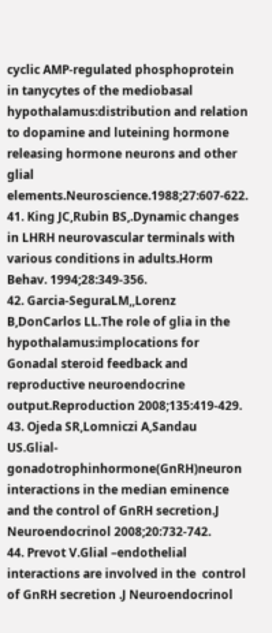cyclic AMP-regulated phosphoprotein in tanycytes of the mediobasal hypothalamus:distribution and relation to dopamine and luteining hormone releasing hormone neurons and other glial elements.Neuroscience.1988;27:607-622.
41. King JC,Rubin BS,.Dynamic changes in LHRH neurovascular terminals with various conditions in adults.Horm Behav. 1994;28:349-356.
42. Garcia-SeguraLM,,Lorenz B,DonCarlos LL.The role of glia in the hypothalamus:implocations for Gonadal steroid feedback and reproductive neuroendocrine output.Reproduction 2008;135:419-429.
43. Ojeda SR,Lomniczi A,Sandau US.Glial-gonadotrophinhormone(GnRH)neuron interactions in the median eminence and the control of GnRH secretion.J Neuroendocrinol 2008;20:732-742.
44. Prevot V.Glial –endothelial interactions are involved in the  control of GnRH secretion .J Neuroendocrinol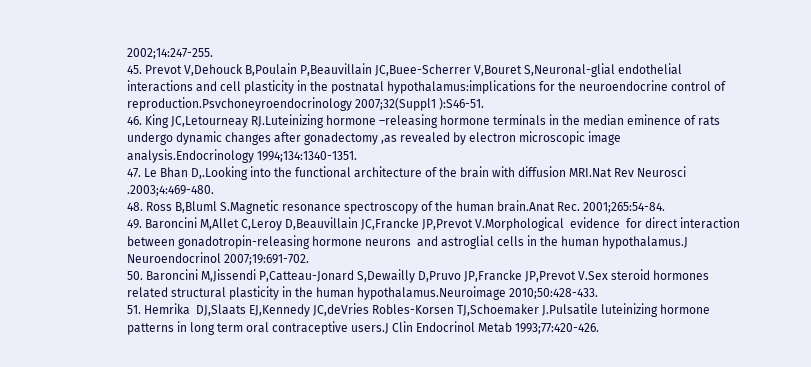2002;14:247-255.
45. Prevot V,Dehouck B,Poulain P,Beauvillain JC,Buee-Scherrer V,Bouret S,Neuronal-glial endothelial interactions and cell plasticity in the postnatal hypothalamus:implications for the neuroendocrine control of  reproduction.Psvchoneyroendocrinology 2007;32(Suppl1 ):S46-51.
46. King JC,Letourneay RJ.Luteinizing hormone –releasing hormone terminals in the median eminence of rats undergo dynamic changes after gonadectomy ,as revealed by electron microscopic image analysis.Endocrinology 1994;134:1340-1351.
47. Le Bhan D,.Looking into the functional architecture of the brain with diffusion MRI.Nat Rev Neurosci .2003;4:469-480.
48. Ross B,Bluml S.Magnetic resonance spectroscopy of the human brain.Anat Rec. 2001;265:54-84.
49. Baroncini M,Allet C,Leroy D,Beauvillain JC,Francke JP,Prevot V.Morphological  evidence  for direct interaction between gonadotropin-releasing hormone neurons  and astroglial cells in the human hypothalamus.J Neuroendocrinol 2007;19:691-702.
50. Baroncini M,Jissendi P,Catteau-Jonard S,Dewailly D,Pruvo JP,Francke JP,Prevot V.Sex steroid hormones related structural plasticity in the human hypothalamus.Neuroimage 2010;50:428-433.
51. Hemrika  DJ,Slaats EJ,Kennedy JC,deVries Robles-Korsen TJ,Schoemaker J.Pulsatile luteinizing hormone patterns in long term oral contraceptive users.J Clin Endocrinol Metab 1993;77:420-426.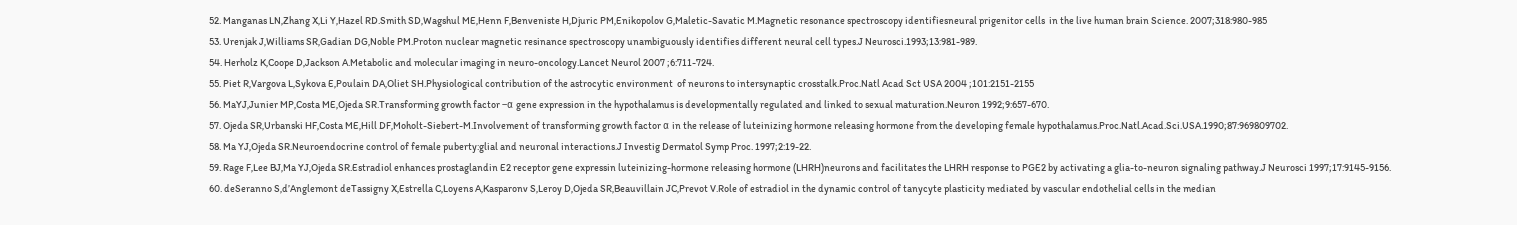52. Manganas LN,Zhang X,Li Y,Hazel RD.Smith SD,Wagshul ME,Henn F,Benveniste H,Djuric PM,Enikopolov G,Maletic-Savatic M.Magnetic resonance spectroscopy identifiesneural prigenitor cells  in the live human brain Science. 2007;318:980-985
53. Urenjak J,Williams SR,Gadian DG,Noble PM.Proton nuclear magnetic resinance spectroscopy unambiguously identifies different neural cell types.J Neurosci.1993;13:981-989.
54. Herholz K,Coope D,Jackson A.Metabolic and molecular imaging in neuro-oncology.Lancet Neurol 2007 ;6:711-724.
55. Piet R,Vargova L,Sykova E,Poulain DA,Oliet SH.Physiological contribution of the astrocytic environment  of neurons to intersynaptic crosstalk.Proc.Natl Acad Sct USA 2004 ;101:2151-2155
56. MaYJ,Junier MP,Costa ME,Ojeda SR.Transforming growth factor –α gene expression in the hypothalamus is developmentally regulated and linked to sexual maturation.Neuron 1992;9:657-670.
57. Ojeda SR,Urbanski HF,Costa ME,Hill DF,Moholt-Siebert-M.Involvement of transforming growth factor α in the release of luteinizing hormone releasing hormone from the developing female hypothalamus.Proc.Natl.Acad.Sci.USA.1990;87:969809702.
58. Ma YJ,Ojeda SR.Neuroendocrine control of female puberty:glial and neuronal interactions.J Investig Dermatol Symp Proc. 1997;2:19-22.
59. Rage F,Lee BJ,Ma YJ,Ojeda SR.Estradiol enhances prostaglandin E2 receptor gene expressin luteinizing-hormone releasing hormone (LHRH)neurons and facilitates the LHRH response to PGE2 by activating a glia-to-neuron signaling pathway.J Neurosci 1997;17:9145-9156.
60. deSeranno S,d’Anglemont deTassigny X,Estrella C,Loyens A,Kasparonv S,Leroy D,Ojeda SR,Beauvillain JC,Prevot V.Role of estradiol in the dynamic control of tanycyte plasticity mediated by vascular endothelial cells in the median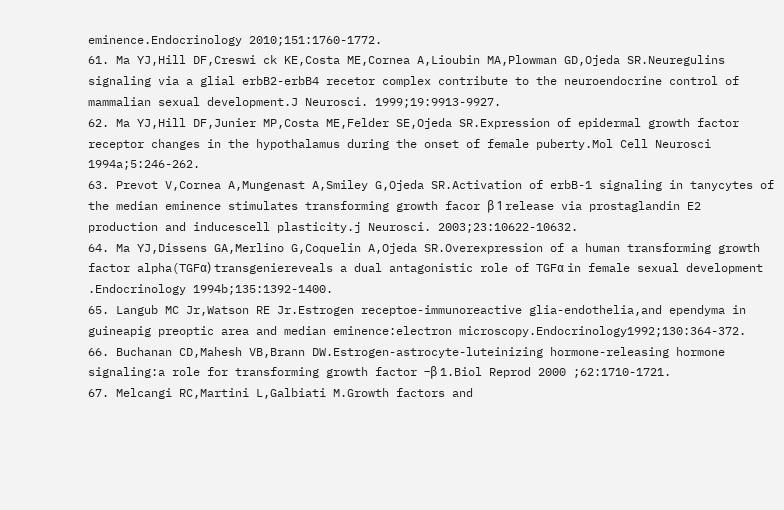eminence.Endocrinology 2010;151:1760-1772.
61. Ma YJ,Hill DF,Creswi ck KE,Costa ME,Cornea A,Lioubin MA,Plowman GD,Ojeda SR.Neuregulins signaling via a glial erbB2-erbB4 recetor complex contribute to the neuroendocrine control of mammalian sexual development.J Neurosci. 1999;19:9913-9927.
62. Ma YJ,Hill DF,Junier MP,Costa ME,Felder SE,Ojeda SR.Expression of epidermal growth factor receptor changes in the hypothalamus during the onset of female puberty.Mol Cell Neurosci 1994a;5:246-262.
63. Prevot V,Cornea A,Mungenast A,Smiley G,Ojeda SR.Activation of erbB-1 signaling in tanycytes of the median eminence stimulates transforming growth facor β 1 release via prostaglandin E2 production and inducescell plasticity.j Neurosci. 2003;23:10622-10632.
64. Ma YJ,Dissens GA,Merlino G,Coquelin A,Ojeda SR.Overexpression of a human transforming growth factor alpha(TGFα) transgeniereveals a dual antagonistic role of TGFα in female sexual development .Endocrinology 1994b;135:1392-1400.
65. Langub MC Jr,Watson RE Jr.Estrogen receptoe-immunoreactive glia-endothelia,and ependyma in guineapig preoptic area and median eminence:electron microscopy.Endocrinology1992;130:364-372.
66. Buchanan CD,Mahesh VB,Brann DW.Estrogen-astrocyte-luteinizing hormone-releasing hormone signaling:a role for transforming growth factor –β 1.Biol Reprod 2000 ;62:1710-1721.
67. Melcangi RC,Martini L,Galbiati M.Growth factors and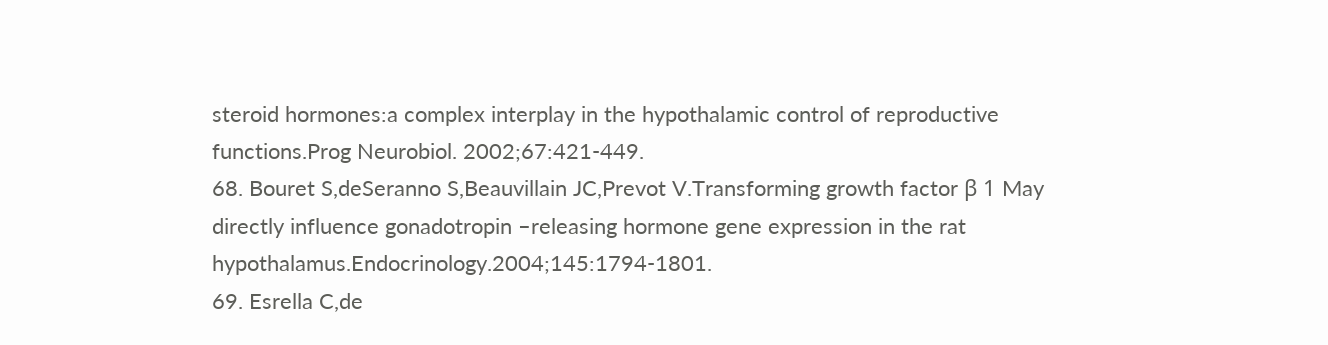steroid hormones:a complex interplay in the hypothalamic control of reproductive functions.Prog Neurobiol. 2002;67:421-449.
68. Bouret S,deSeranno S,Beauvillain JC,Prevot V.Transforming growth factor β 1 May directly influence gonadotropin –releasing hormone gene expression in the rat hypothalamus.Endocrinology.2004;145:1794-1801.
69. Esrella C,de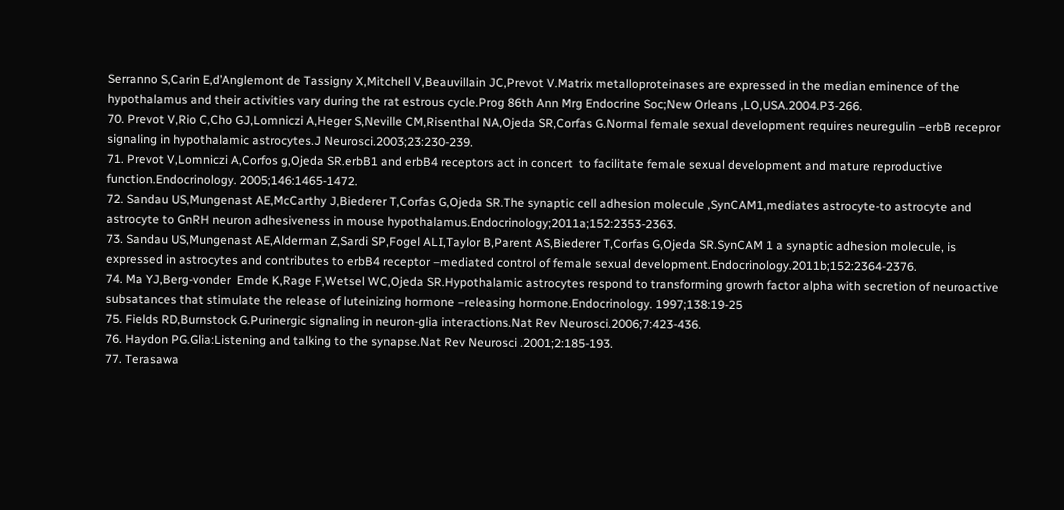Serranno S,Carin E,d’Anglemont de Tassigny X,Mitchell V,Beauvillain JC,Prevot V.Matrix metalloproteinases are expressed in the median eminence of the hypothalamus and their activities vary during the rat estrous cycle.Prog 86th Ann Mrg Endocrine Soc;New Orleans ,LO,USA.2004.P3-266.
70. Prevot V,Rio C,Cho GJ,Lomniczi A,Heger S,Neville CM,Risenthal NA,Ojeda SR,Corfas G.Normal female sexual development requires neuregulin –erbB recepror signaling in hypothalamic astrocytes.J Neurosci.2003;23:230-239.
71. Prevot V,Lomniczi A,Corfos g,Ojeda SR.erbB1 and erbB4 receptors act in concert  to facilitate female sexual development and mature reproductive function.Endocrinology. 2005;146:1465-1472.
72. Sandau US,Mungenast AE,McCarthy J,Biederer T,Corfas G,Ojeda SR.The synaptic cell adhesion molecule ,SynCAM1,mediates astrocyte-to astrocyte and astrocyte to GnRH neuron adhesiveness in mouse hypothalamus.Endocrinology;2011a;152:2353-2363.
73. Sandau US,Mungenast AE,Alderman Z,Sardi SP,Fogel ALI,Taylor B,Parent AS,Biederer T,Corfas G,Ojeda SR.SynCAM 1 a synaptic adhesion molecule, is expressed in astrocytes and contributes to erbB4 receptor –mediated control of female sexual development.Endocrinology.2011b;152:2364-2376.
74. Ma YJ,Berg-vonder  Emde K,Rage F,Wetsel WC,Ojeda SR.Hypothalamic astrocytes respond to transforming growrh factor alpha with secretion of neuroactive subsatances that stimulate the release of luteinizing hormone –releasing hormone.Endocrinology. 1997;138:19-25
75. Fields RD,Burnstock G.Purinergic signaling in neuron-glia interactions.Nat Rev Neurosci.2006;7:423-436.
76. Haydon PG.Glia:Listening and talking to the synapse.Nat Rev Neurosci .2001;2:185-193.
77. Terasawa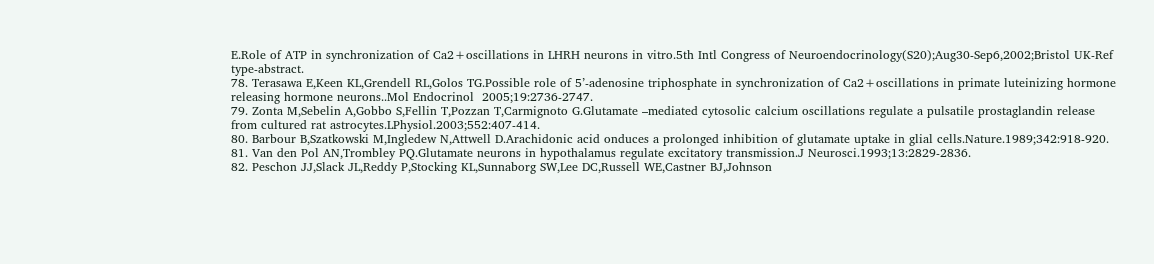E.Role of ATP in synchronization of Ca2+oscillations in LHRH neurons in vitro.5th Intl Congress of Neuroendocrinology(S20);Aug30-Sep6,2002;Bristol UK-Ref type-abstract.
78. Terasawa E,Keen KL,Grendell RL,Golos TG.Possible role of 5’-adenosine triphosphate in synchronization of Ca2+oscillations in primate luteinizing hormone releasing hormone neurons..Mol Endocrinol  2005;19:2736-2747.
79. Zonta M,Sebelin A,Gobbo S,Fellin T,Pozzan T,Carmignoto G.Glutamate –mediated cytosolic calcium oscillations regulate a pulsatile prostaglandin release from cultured rat astrocytes.LPhysiol.2003;552:407-414.
80. Barbour B,Szatkowski M,Ingledew N,Attwell D.Arachidonic acid onduces a prolonged inhibition of glutamate uptake in glial cells.Nature.1989;342:918-920.
81. Van den Pol AN,Trombley PQ.Glutamate neurons in hypothalamus regulate excitatory transmission.J Neurosci.1993;13:2829-2836.
82. Peschon JJ,Slack JL,Reddy P,Stocking KL,Sunnaborg SW,Lee DC,Russell WE,Castner BJ,Johnson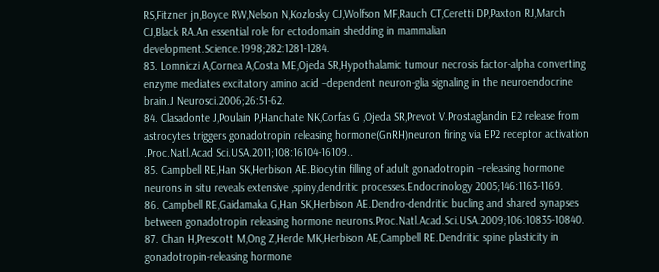RS,Fitzner jn,Boyce RW,Nelson N,Kozlosky CJ,Wolfson MF,Rauch CT,Ceretti DP,Paxton RJ,March CJ,Black RA.An essential role for ectodomain shedding in mammalian development.Science.1998;282:1281-1284.
83. Lomniczi A,Cornea A,Costa ME,Ojeda SR,Hypothalamic tumour necrosis factor-alpha converting enzyme mediates excitatory amino acid –dependent neuron-glia signaling in the neuroendocrine brain.J Neurosci.2006;26:51-62.
84. Clasadonte J,Poulain P,Hanchate NK,Corfas G ,Ojeda SR,Prevot V.Prostaglandin E2 release from astrocytes triggers gonadotropin releasing hormone(GnRH)neuron firing via EP2 receptor activation .Proc.Natl.Acad Sci.USA.2011;108:16104-16109..
85. Campbell RE,Han SK,Herbison AE.Biocytin filling of adult gonadotropin –releasing hormone neurons in situ reveals extensive ,spiny,dendritic processes.Endocrinology 2005;146:1163-1169.
86. Campbell RE,Gaidamaka G,Han SK,Herbison AE.Dendro-dendritic bucling and shared synapses between gonadotropin releasing hormone neurons.Proc.Natl.Acad.Sci.USA.2009;106:10835-10840.
87. Chan H,Prescott M,Ong Z,Herde MK,Herbison AE,Campbell RE.Dendritic spine plasticity in gonadotropin-releasing hormone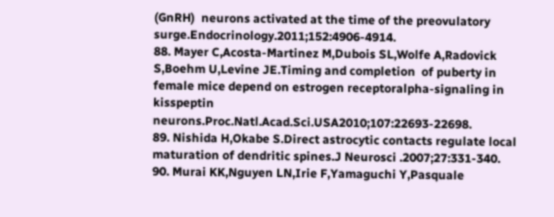(GnRH)  neurons activated at the time of the preovulatory surge.Endocrinology.2011;152:4906-4914.
88. Mayer C,Acosta-Martinez M,Dubois SL,Wolfe A,Radovick S,Boehm U,Levine JE.Timing and completion  of puberty in female mice depend on estrogen receptoralpha-signaling in kisspeptin neurons.Proc.Natl.Acad.Sci.USA2010;107:22693-22698.
89. Nishida H,Okabe S.Direct astrocytic contacts regulate local maturation of dendritic spines.J Neurosci .2007;27:331-340.
90. Murai KK,Nguyen LN,Irie F,Yamaguchi Y,Pasquale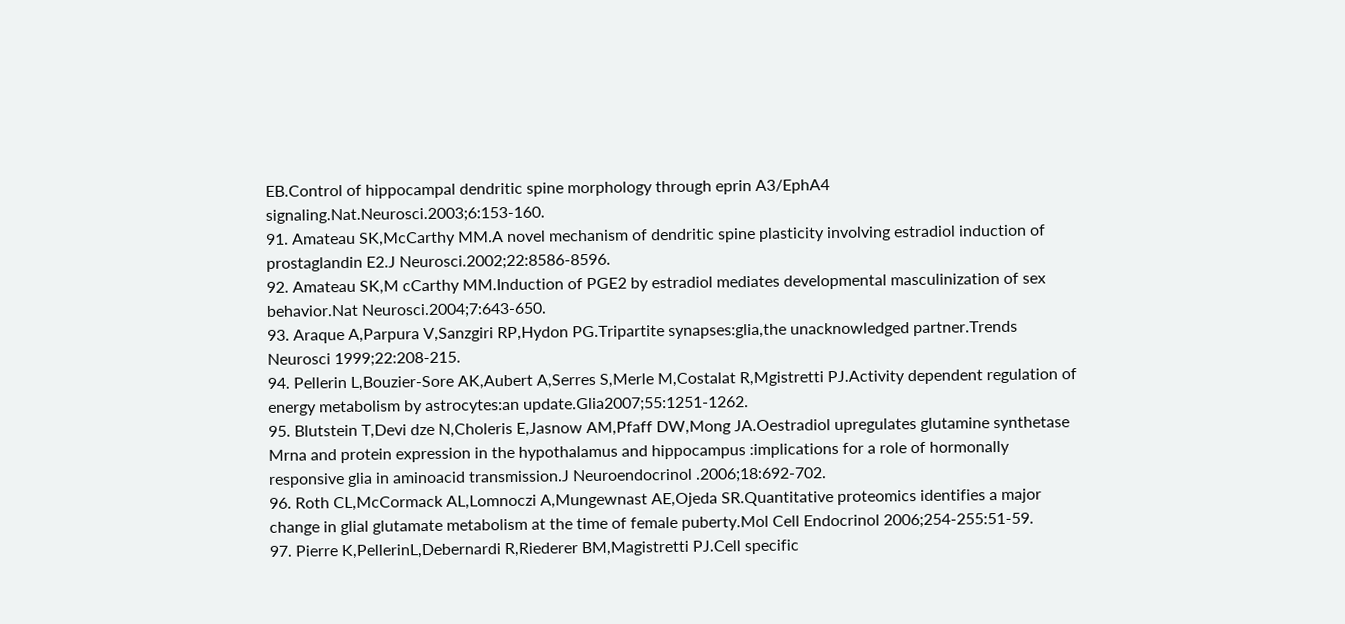EB.Control of hippocampal dendritic spine morphology through eprin A3/EphA4 signaling.Nat.Neurosci.2003;6:153-160.
91. Amateau SK,McCarthy MM.A novel mechanism of dendritic spine plasticity involving estradiol induction of prostaglandin E2.J Neurosci.2002;22:8586-8596.
92. Amateau SK,M cCarthy MM.Induction of PGE2 by estradiol mediates developmental masculinization of sex behavior.Nat Neurosci.2004;7:643-650.
93. Araque A,Parpura V,Sanzgiri RP,Hydon PG.Tripartite synapses:glia,the unacknowledged partner.Trends Neurosci 1999;22:208-215.
94. Pellerin L,Bouzier-Sore AK,Aubert A,Serres S,Merle M,Costalat R,Mgistretti PJ.Activity dependent regulation of energy metabolism by astrocytes:an update.Glia2007;55:1251-1262.
95. Blutstein T,Devi dze N,Choleris E,Jasnow AM,Pfaff DW,Mong JA.Oestradiol upregulates glutamine synthetase Mrna and protein expression in the hypothalamus and hippocampus :implications for a role of hormonally responsive glia in aminoacid transmission.J Neuroendocrinol .2006;18:692-702.
96. Roth CL,McCormack AL,Lomnoczi A,Mungewnast AE,Ojeda SR.Quantitative proteomics identifies a major change in glial glutamate metabolism at the time of female puberty.Mol Cell Endocrinol 2006;254-255:51-59.
97. Pierre K,PellerinL,Debernardi R,Riederer BM,Magistretti PJ.Cell specific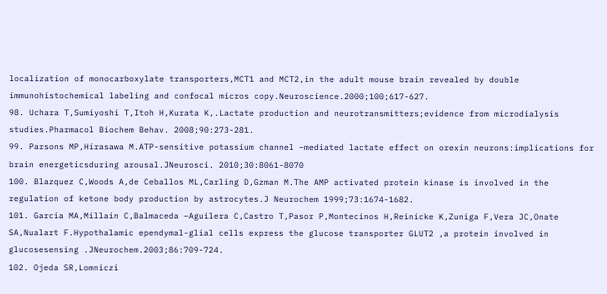localization of monocarboxylate transporters,MCT1 and MCT2,in the adult mouse brain revealed by double immunohistochemical labeling and confocal micros copy.Neuroscience.2000;100;617-627.
98. Uchara T,Sumiyoshi T,Itoh H,Kurata K,.Lactate production and neurotransmitters;evidence from microdialysis studies.Pharmacol Biochem Behav. 2008;90:273-281.
99. Parsons MP,Hirasawa M.ATP-sensitive potassium channel –mediated lactate effect on orexin neurons:implications for brain energeticsduring arousal.JNeurosci. 2010;30:8061-8070
100. Blazquez C,Woods A,de Ceballos ML,Carling D,Gzman M.The AMP activated protein kinase is involved in the regulation of ketone body production by astrocytes.J Neurochem 1999;73:1674-1682.
101. Garcia MA,Millain C,Balmaceda –Aguilera C,Castro T,Pasor P,Montecinos H,Reinicke K,Zuniga F,Vera JC,Onate SA,Nualart F.Hypothalamic ependymal-glial cells express the glucose transporter GLUT2 ,a protein involved in glucosesensing .JNeurochem.2003;86:709-724.
102. Ojeda SR,Lomniczi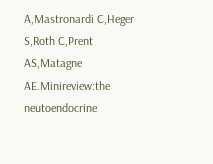A,Mastronardi C,Heger S,Roth C,Prent AS,Matagne AE.Minireview:the neutoendocrine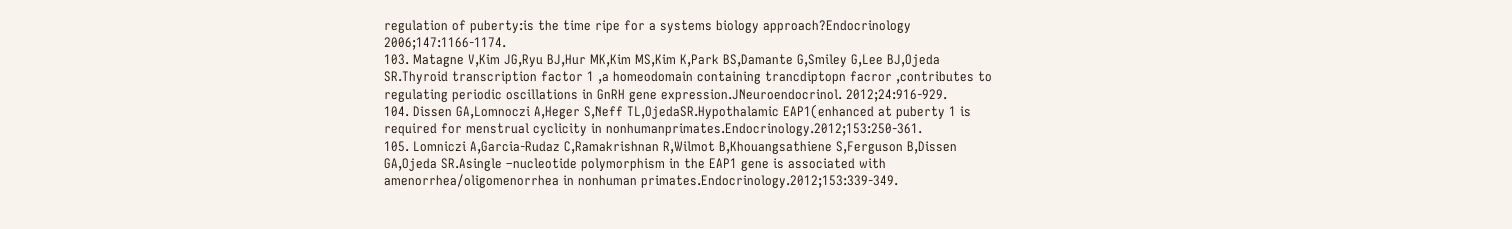regulation of puberty:is the time ripe for a systems biology approach?Endocrinology 2006;147:1166-1174.
103. Matagne V,Kim JG,Ryu BJ,Hur MK,Kim MS,Kim K,Park BS,Damante G,Smiley G,Lee BJ,Ojeda SR.Thyroid transcription factor 1 ,a homeodomain containing trancdiptopn facror ,contributes to regulating periodic oscillations in GnRH gene expression.JNeuroendocrinol. 2012;24:916-929.
104. Dissen GA,Lomnoczi A,Heger S,Neff TL,OjedaSR.Hypothalamic EAP1(enhanced at puberty 1 is required for menstrual cyclicity in nonhumanprimates.Endocrinology.2012;153:250-361.
105. Lomniczi A,Garcia-Rudaz C,Ramakrishnan R,Wilmot B,Khouangsathiene S,Ferguson B,Dissen GA,Ojeda SR.Asingle –nucleotide polymorphism in the EAP1 gene is associated with amenorrhea/oligomenorrhea in nonhuman primates.Endocrinology.2012;153:339-349.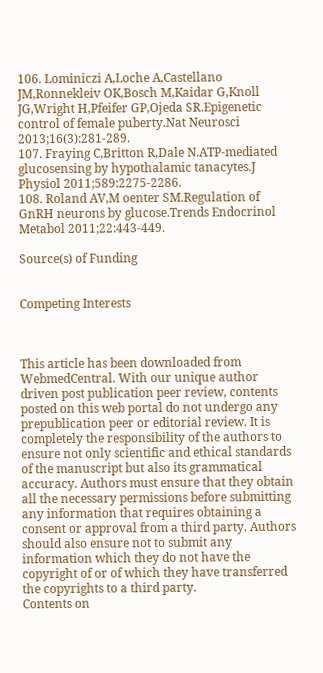106. Lominiczi A,Loche A,Castellano JM,Ronnekleiv OK,Bosch M,Kaidar G,Knoll JG,Wright H,Pfeifer GP,Ojeda SR.Epigenetic control of female puberty.Nat Neurosci 2013;16(3):281-289.
107. Fraying C,Britton R,Dale N.ATP-mediated glucosensing by hypothalamic tanacytes.J Physiol 2011;589:2275-2286.
108. Roland AV,M oenter SM.Regulation of GnRH neurons by glucose.Trends Endocrinol Metabol 2011;22:443-449.

Source(s) of Funding


Competing Interests



This article has been downloaded from WebmedCentral. With our unique author driven post publication peer review, contents posted on this web portal do not undergo any prepublication peer or editorial review. It is completely the responsibility of the authors to ensure not only scientific and ethical standards of the manuscript but also its grammatical accuracy. Authors must ensure that they obtain all the necessary permissions before submitting any information that requires obtaining a consent or approval from a third party. Authors should also ensure not to submit any information which they do not have the copyright of or of which they have transferred the copyrights to a third party.
Contents on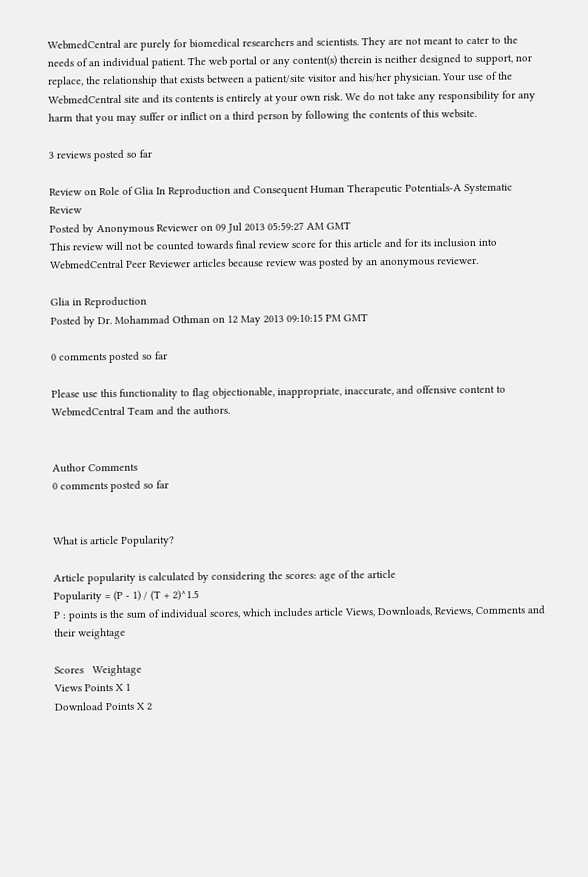WebmedCentral are purely for biomedical researchers and scientists. They are not meant to cater to the needs of an individual patient. The web portal or any content(s) therein is neither designed to support, nor replace, the relationship that exists between a patient/site visitor and his/her physician. Your use of the WebmedCentral site and its contents is entirely at your own risk. We do not take any responsibility for any harm that you may suffer or inflict on a third person by following the contents of this website.

3 reviews posted so far

Review on Role of Glia In Reproduction and Consequent Human Therapeutic Potentials-A Systematic Review
Posted by Anonymous Reviewer on 09 Jul 2013 05:59:27 AM GMT
This review will not be counted towards final review score for this article and for its inclusion into WebmedCentral Peer Reviewer articles because review was posted by an anonymous reviewer.

Glia in Reproduction
Posted by Dr. Mohammad Othman on 12 May 2013 09:10:15 PM GMT

0 comments posted so far

Please use this functionality to flag objectionable, inappropriate, inaccurate, and offensive content to WebmedCentral Team and the authors.


Author Comments
0 comments posted so far


What is article Popularity?

Article popularity is calculated by considering the scores: age of the article
Popularity = (P - 1) / (T + 2)^1.5
P : points is the sum of individual scores, which includes article Views, Downloads, Reviews, Comments and their weightage

Scores   Weightage
Views Points X 1
Download Points X 2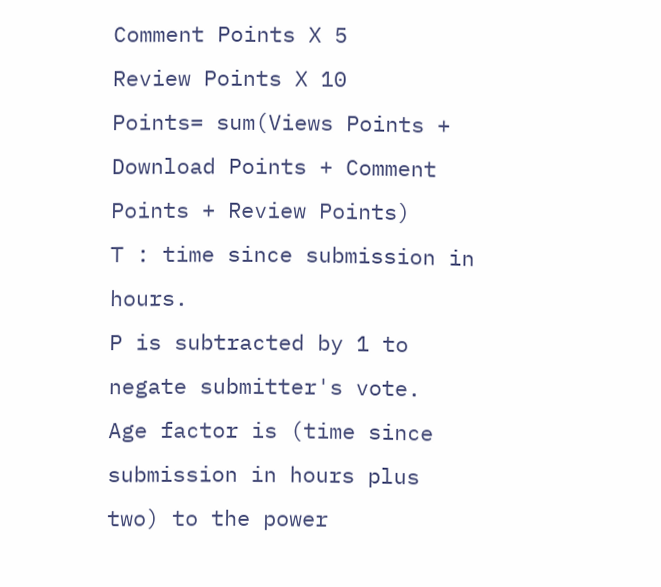Comment Points X 5
Review Points X 10
Points= sum(Views Points + Download Points + Comment Points + Review Points)
T : time since submission in hours.
P is subtracted by 1 to negate submitter's vote.
Age factor is (time since submission in hours plus two) to the power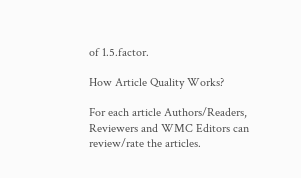of 1.5.factor.

How Article Quality Works?

For each article Authors/Readers, Reviewers and WMC Editors can review/rate the articles.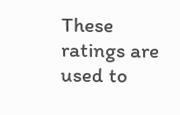These ratings are used to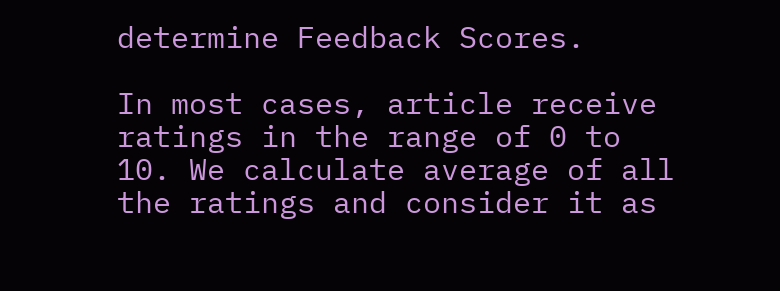determine Feedback Scores.

In most cases, article receive ratings in the range of 0 to 10. We calculate average of all the ratings and consider it as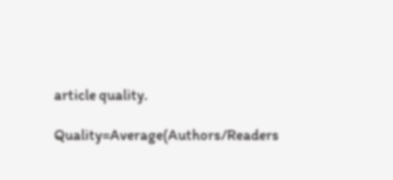article quality.

Quality=Average(Authors/Readers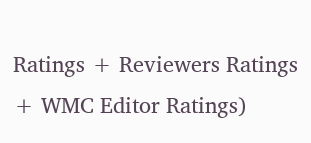Ratings + Reviewers Ratings + WMC Editor Ratings)